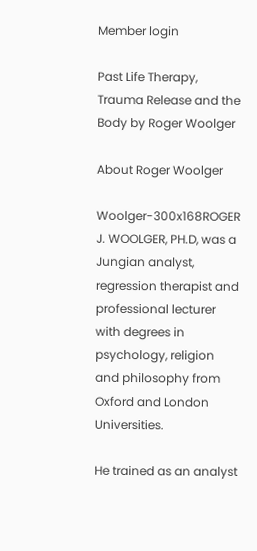Member login

Past Life Therapy, Trauma Release and the Body by Roger Woolger

About Roger Woolger

Woolger-300x168ROGER J. WOOLGER, PH.D, was a Jungian analyst, regression therapist and professional lecturer with degrees in psychology, religion and philosophy from Oxford and London Universities.

He trained as an analyst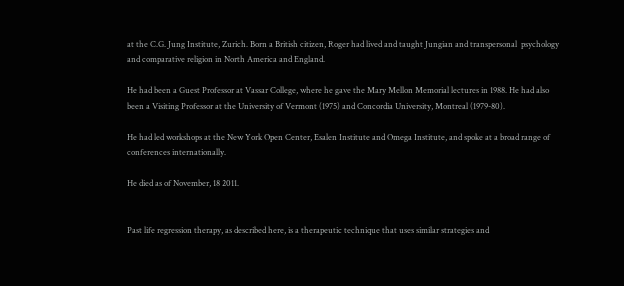at the C.G. Jung Institute, Zurich. Born a British citizen, Roger had lived and taught Jungian and transpersonal  psychology and comparative religion in North America and England.

He had been a Guest Professor at Vassar College, where he gave the Mary Mellon Memorial lectures in 1988. He had also been a Visiting Professor at the University of Vermont (1975) and Concordia University, Montreal (1979-80).

He had led workshops at the New York Open Center, Esalen Institute and Omega Institute, and spoke at a broad range of conferences internationally.

He died as of November, 18 2011.


Past life regression therapy, as described here, is a therapeutic technique that uses similar strategies and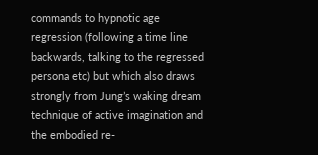commands to hypnotic age regression (following a time line backwards, talking to the regressed persona etc) but which also draws strongly from Jung’s waking dream technique of active imagination and the embodied re-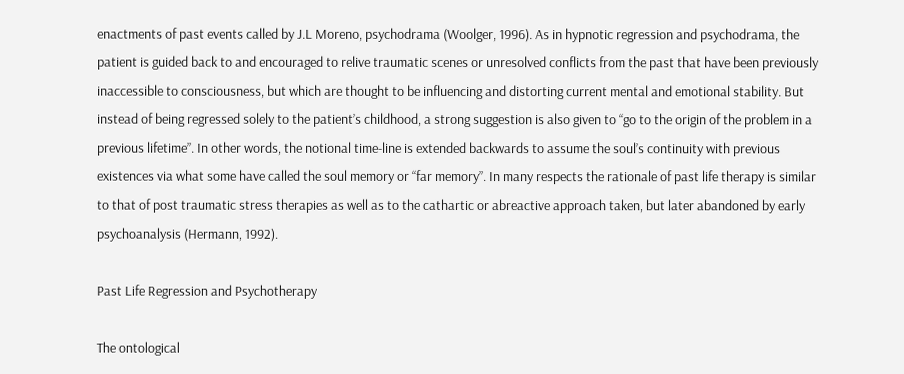enactments of past events called by J.L Moreno, psychodrama (Woolger, 1996). As in hypnotic regression and psychodrama, the patient is guided back to and encouraged to relive traumatic scenes or unresolved conflicts from the past that have been previously inaccessible to consciousness, but which are thought to be influencing and distorting current mental and emotional stability. But instead of being regressed solely to the patient’s childhood, a strong suggestion is also given to “go to the origin of the problem in a previous lifetime”. In other words, the notional time-line is extended backwards to assume the soul’s continuity with previous existences via what some have called the soul memory or “far memory”. In many respects the rationale of past life therapy is similar to that of post traumatic stress therapies as well as to the cathartic or abreactive approach taken, but later abandoned by early psychoanalysis (Hermann, 1992).

Past Life Regression and Psychotherapy

The ontological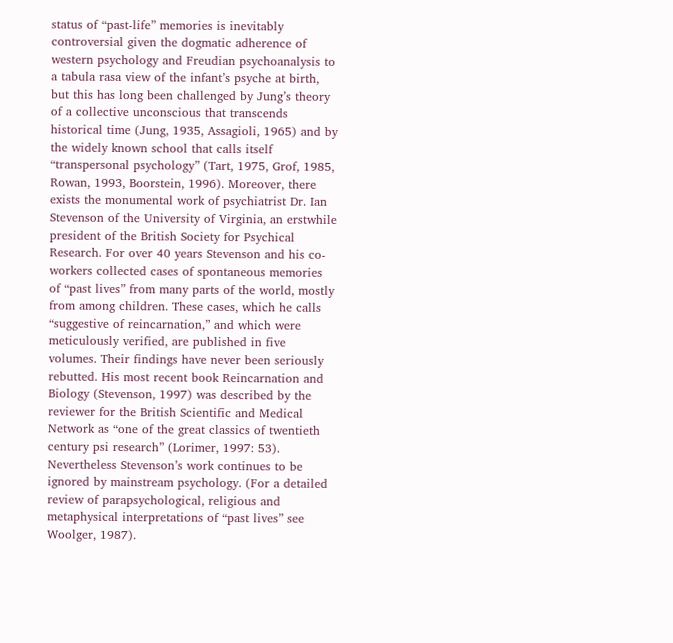status of “past-life” memories is inevitably controversial given the dogmatic adherence of western psychology and Freudian psychoanalysis to a tabula rasa view of the infant’s psyche at birth, but this has long been challenged by Jung’s theory of a collective unconscious that transcends historical time (Jung, 1935, Assagioli, 1965) and by the widely known school that calls itself “transpersonal psychology” (Tart, 1975, Grof, 1985, Rowan, 1993, Boorstein, 1996). Moreover, there exists the monumental work of psychiatrist Dr. Ian Stevenson of the University of Virginia, an erstwhile president of the British Society for Psychical Research. For over 40 years Stevenson and his co-workers collected cases of spontaneous memories of “past lives” from many parts of the world, mostly from among children. These cases, which he calls “suggestive of reincarnation,” and which were meticulously verified, are published in five volumes. Their findings have never been seriously rebutted. His most recent book Reincarnation and Biology (Stevenson, 1997) was described by the reviewer for the British Scientific and Medical Network as “one of the great classics of twentieth century psi research” (Lorimer, 1997: 53). Nevertheless Stevenson’s work continues to be ignored by mainstream psychology. (For a detailed review of parapsychological, religious and metaphysical interpretations of “past lives” see Woolger, 1987).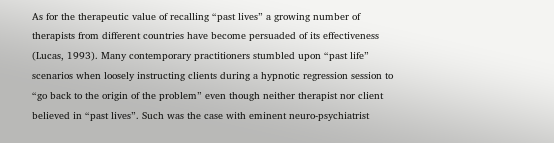As for the therapeutic value of recalling “past lives” a growing number of therapists from different countries have become persuaded of its effectiveness (Lucas, 1993). Many contemporary practitioners stumbled upon “past life” scenarios when loosely instructing clients during a hypnotic regression session to “go back to the origin of the problem” even though neither therapist nor client believed in “past lives”. Such was the case with eminent neuro-psychiatrist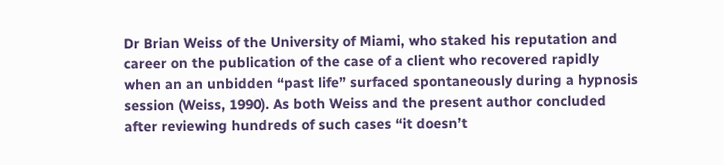Dr Brian Weiss of the University of Miami, who staked his reputation and career on the publication of the case of a client who recovered rapidly when an an unbidden “past life” surfaced spontaneously during a hypnosis session (Weiss, 1990). As both Weiss and the present author concluded after reviewing hundreds of such cases “it doesn’t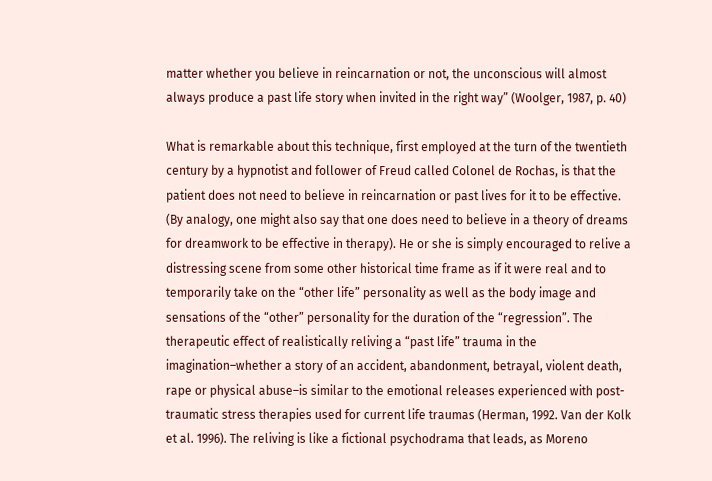matter whether you believe in reincarnation or not, the unconscious will almost always produce a past life story when invited in the right way” (Woolger, 1987, p. 40)

What is remarkable about this technique, first employed at the turn of the twentieth century by a hypnotist and follower of Freud called Colonel de Rochas, is that the patient does not need to believe in reincarnation or past lives for it to be effective. (By analogy, one might also say that one does need to believe in a theory of dreams for dreamwork to be effective in therapy). He or she is simply encouraged to relive a distressing scene from some other historical time frame as if it were real and to temporarily take on the “other life” personality as well as the body image and sensations of the “other” personality for the duration of the “regression”. The therapeutic effect of realistically reliving a “past life” trauma in the imagination–whether a story of an accident, abandonment, betrayal, violent death, rape or physical abuse–is similar to the emotional releases experienced with post-traumatic stress therapies used for current life traumas (Herman, 1992. Van der Kolk et al. 1996). The reliving is like a fictional psychodrama that leads, as Moreno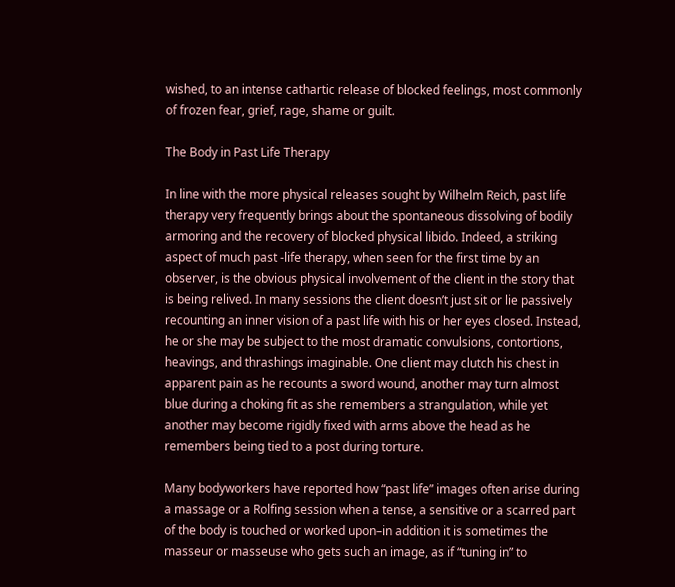wished, to an intense cathartic release of blocked feelings, most commonly of frozen fear, grief, rage, shame or guilt.

The Body in Past Life Therapy

In line with the more physical releases sought by Wilhelm Reich, past life therapy very frequently brings about the spontaneous dissolving of bodily armoring and the recovery of blocked physical libido. Indeed, a striking aspect of much past -life therapy, when seen for the first time by an observer, is the obvious physical involvement of the client in the story that is being relived. In many sessions the client doesn’t just sit or lie passively recounting an inner vision of a past life with his or her eyes closed. Instead, he or she may be subject to the most dramatic convulsions, contortions, heavings, and thrashings imaginable. One client may clutch his chest in apparent pain as he recounts a sword wound, another may turn almost blue during a choking fit as she remembers a strangulation, while yet another may become rigidly fixed with arms above the head as he remembers being tied to a post during torture.

Many bodyworkers have reported how “past life” images often arise during a massage or a Rolfing session when a tense, a sensitive or a scarred part of the body is touched or worked upon–in addition it is sometimes the masseur or masseuse who gets such an image, as if “tuning in” to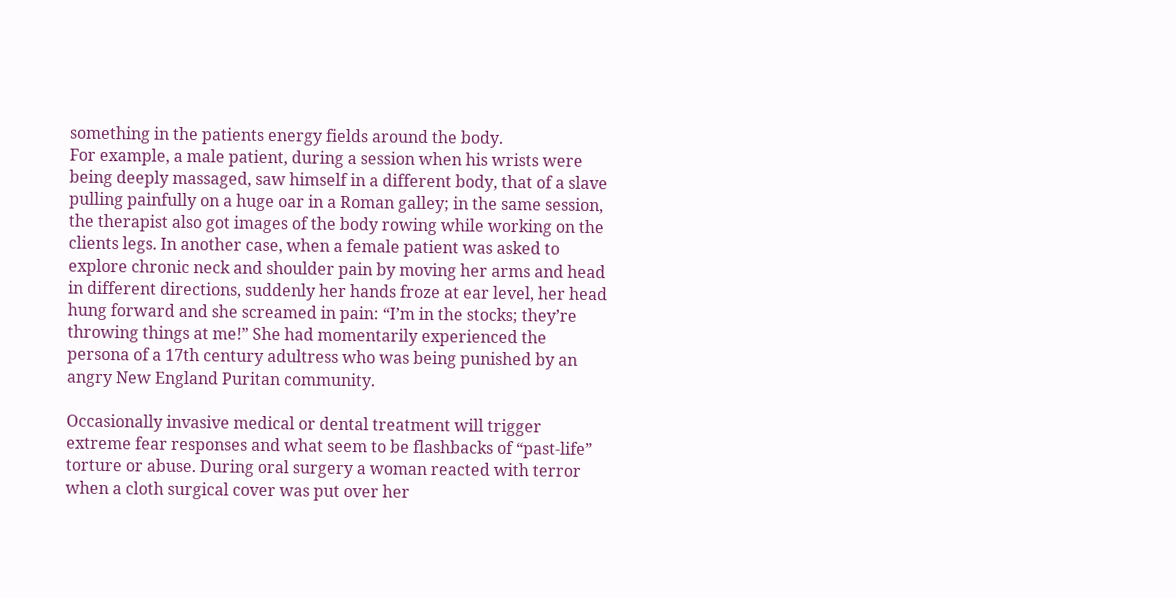something in the patients energy fields around the body.
For example, a male patient, during a session when his wrists were being deeply massaged, saw himself in a different body, that of a slave pulling painfully on a huge oar in a Roman galley; in the same session, the therapist also got images of the body rowing while working on the clients legs. In another case, when a female patient was asked to explore chronic neck and shoulder pain by moving her arms and head in different directions, suddenly her hands froze at ear level, her head hung forward and she screamed in pain: “I’m in the stocks; they’re throwing things at me!” She had momentarily experienced the persona of a 17th century adultress who was being punished by an angry New England Puritan community.

Occasionally invasive medical or dental treatment will trigger extreme fear responses and what seem to be flashbacks of “past-life” torture or abuse. During oral surgery a woman reacted with terror when a cloth surgical cover was put over her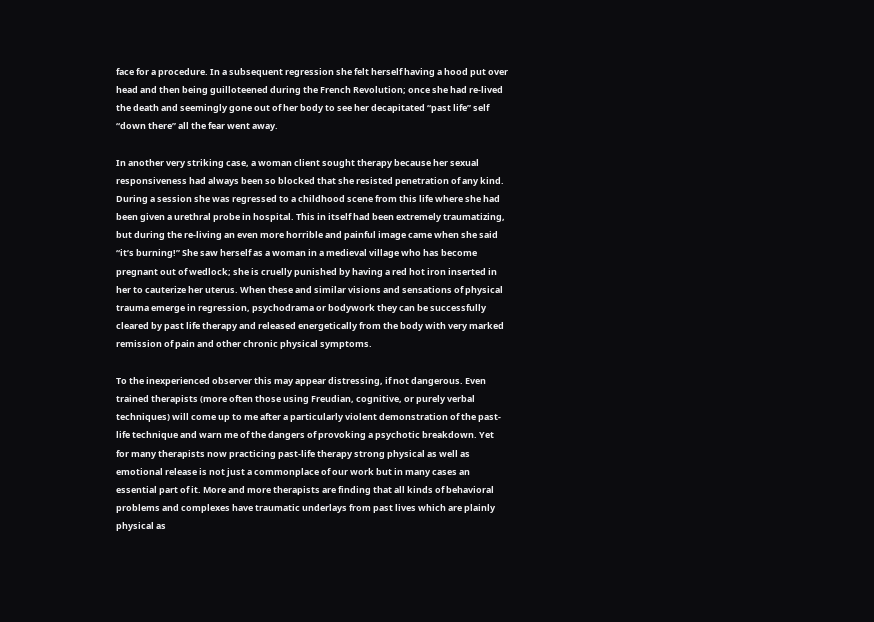face for a procedure. In a subsequent regression she felt herself having a hood put over head and then being guilloteened during the French Revolution; once she had re-lived the death and seemingly gone out of her body to see her decapitated “past life” self “down there” all the fear went away.

In another very striking case, a woman client sought therapy because her sexual responsiveness had always been so blocked that she resisted penetration of any kind. During a session she was regressed to a childhood scene from this life where she had been given a urethral probe in hospital. This in itself had been extremely traumatizing, but during the re-living an even more horrible and painful image came when she said “it’s burning!” She saw herself as a woman in a medieval village who has become pregnant out of wedlock; she is cruelly punished by having a red hot iron inserted in her to cauterize her uterus. When these and similar visions and sensations of physical trauma emerge in regression, psychodrama or bodywork they can be successfully cleared by past life therapy and released energetically from the body with very marked remission of pain and other chronic physical symptoms.

To the inexperienced observer this may appear distressing, if not dangerous. Even trained therapists (more often those using Freudian, cognitive, or purely verbal techniques) will come up to me after a particularly violent demonstration of the past-life technique and warn me of the dangers of provoking a psychotic breakdown. Yet for many therapists now practicing past-life therapy strong physical as well as emotional release is not just a commonplace of our work but in many cases an essential part of it. More and more therapists are finding that all kinds of behavioral problems and complexes have traumatic underlays from past lives which are plainly physical as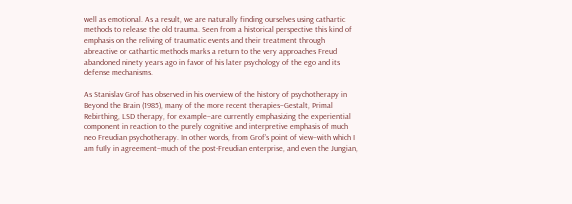well as emotional. As a result, we are naturally finding ourselves using cathartic methods to release the old trauma. Seen from a historical perspective this kind of emphasis on the reliving of traumatic events and their treatment through abreactive or cathartic methods marks a return to the very approaches Freud abandoned ninety years ago in favor of his later psychology of the ego and its defense mechanisms.

As Stanislav Grof has observed in his overview of the history of psychotherapy in Beyond the Brain (1985), many of the more recent therapies–Gestalt, Primal Rebirthing, LSD therapy, for example–are currently emphasizing the experiential component in reaction to the purely cognitive and interpretive emphasis of much neo Freudian psychotherapy. In other words, from Grof’s point of view–with which I am fuIly in agreement–much of the post-Freudian enterprise, and even the Jungian,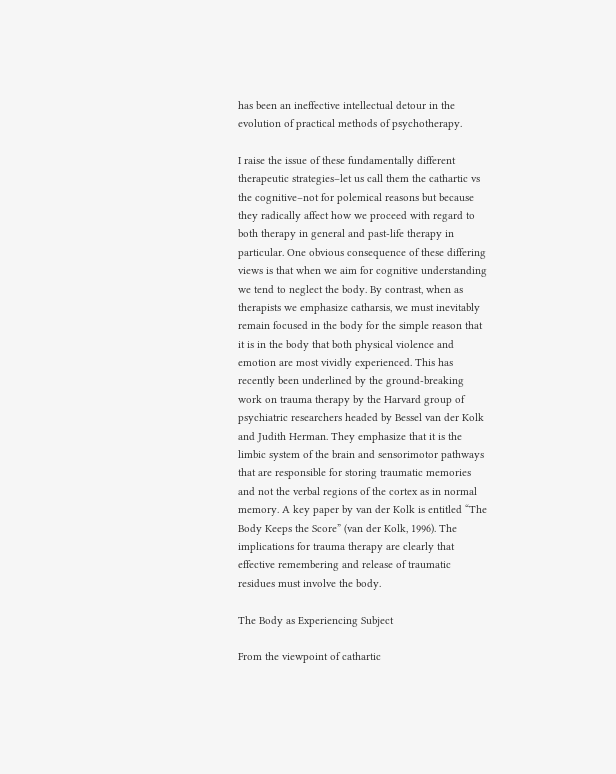has been an ineffective intellectual detour in the evolution of practical methods of psychotherapy.

I raise the issue of these fundamentally different therapeutic strategies–let us call them the cathartic vs the cognitive–not for polemical reasons but because they radically affect how we proceed with regard to both therapy in general and past-life therapy in particular. One obvious consequence of these differing views is that when we aim for cognitive understanding we tend to neglect the body. By contrast, when as therapists we emphasize catharsis, we must inevitably remain focused in the body for the simple reason that it is in the body that both physical violence and emotion are most vividly experienced. This has recently been underlined by the ground-breaking work on trauma therapy by the Harvard group of psychiatric researchers headed by Bessel van der Kolk and Judith Herman. They emphasize that it is the limbic system of the brain and sensorimotor pathways that are responsible for storing traumatic memories and not the verbal regions of the cortex as in normal memory. A key paper by van der Kolk is entitled “The Body Keeps the Score” (van der Kolk, 1996). The implications for trauma therapy are clearly that effective remembering and release of traumatic residues must involve the body.

The Body as Experiencing Subject

From the viewpoint of cathartic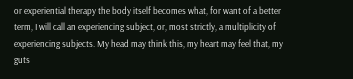or experiential therapy the body itself becomes what, for want of a better term, I will call an experiencing subject, or, most strictly, a multiplicity of experiencing subjects. My head may think this, my heart may feel that, my guts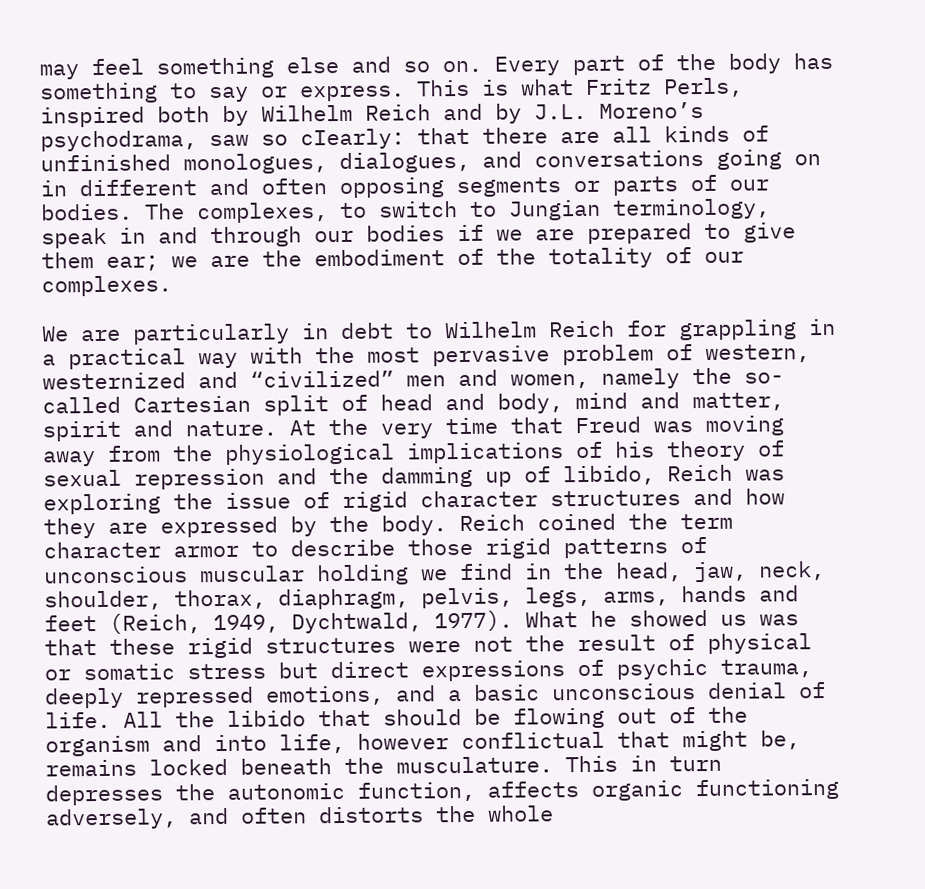may feel something else and so on. Every part of the body has something to say or express. This is what Fritz Perls, inspired both by Wilhelm Reich and by J.L. Moreno’s psychodrama, saw so cIearly: that there are all kinds of unfinished monologues, dialogues, and conversations going on in different and often opposing segments or parts of our bodies. The complexes, to switch to Jungian terminology, speak in and through our bodies if we are prepared to give them ear; we are the embodiment of the totality of our complexes.

We are particularly in debt to Wilhelm Reich for grappling in a practical way with the most pervasive problem of western, westernized and “civilized” men and women, namely the so-called Cartesian split of head and body, mind and matter, spirit and nature. At the very time that Freud was moving away from the physiological implications of his theory of sexual repression and the damming up of libido, Reich was exploring the issue of rigid character structures and how they are expressed by the body. Reich coined the term character armor to describe those rigid patterns of unconscious muscular holding we find in the head, jaw, neck, shoulder, thorax, diaphragm, pelvis, legs, arms, hands and feet (Reich, 1949, Dychtwald, 1977). What he showed us was that these rigid structures were not the result of physical or somatic stress but direct expressions of psychic trauma, deeply repressed emotions, and a basic unconscious denial of life. All the libido that should be flowing out of the organism and into life, however conflictual that might be, remains locked beneath the musculature. This in turn depresses the autonomic function, affects organic functioning adversely, and often distorts the whole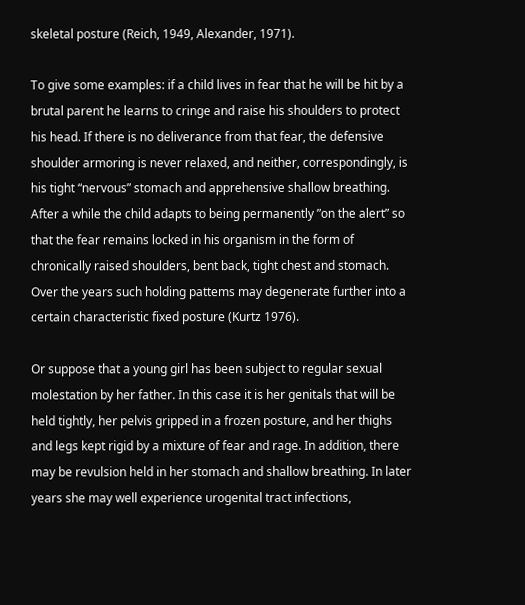skeletal posture (Reich, 1949, Alexander, 1971).

To give some examples: if a child lives in fear that he will be hit by a brutal parent he learns to cringe and raise his shoulders to protect his head. If there is no deliverance from that fear, the defensive shoulder armoring is never relaxed, and neither, correspondingly, is his tight “nervous” stomach and apprehensive shallow breathing. After a while the child adapts to being permanently ”on the alert” so that the fear remains locked in his organism in the form of chronically raised shoulders, bent back, tight chest and stomach. Over the years such holding pattems may degenerate further into a certain characteristic fixed posture (Kurtz 1976).

Or suppose that a young girl has been subject to regular sexual molestation by her father. In this case it is her genitals that will be held tightly, her pelvis gripped in a frozen posture, and her thighs and legs kept rigid by a mixture of fear and rage. In addition, there may be revulsion held in her stomach and shallow breathing. In later years she may well experience urogenital tract infections,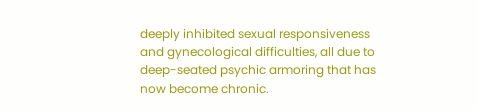deeply inhibited sexual responsiveness and gynecological difficulties, all due to deep-seated psychic armoring that has now become chronic.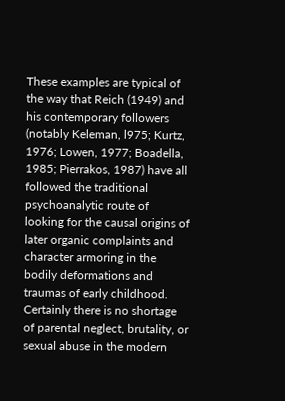These examples are typical of the way that Reich (1949) and his contemporary followers (notably Keleman, l975; Kurtz, 1976; Lowen, 1977; Boadella, 1985; Pierrakos, 1987) have all followed the traditional psychoanalytic route of looking for the causal origins of later organic complaints and character armoring in the bodily deformations and traumas of early childhood. Certainly there is no shortage of parental neglect, brutality, or sexual abuse in the modern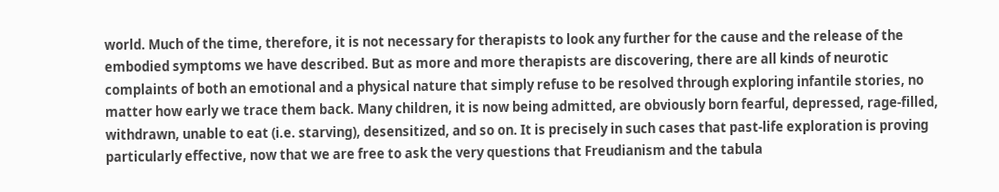world. Much of the time, therefore, it is not necessary for therapists to look any further for the cause and the release of the embodied symptoms we have described. But as more and more therapists are discovering, there are all kinds of neurotic complaints of both an emotional and a physical nature that simply refuse to be resolved through exploring infantile stories, no matter how early we trace them back. Many children, it is now being admitted, are obviously born fearful, depressed, rage-filled, withdrawn, unable to eat (i.e. starving), desensitized, and so on. It is precisely in such cases that past-life exploration is proving particularly effective, now that we are free to ask the very questions that Freudianism and the tabula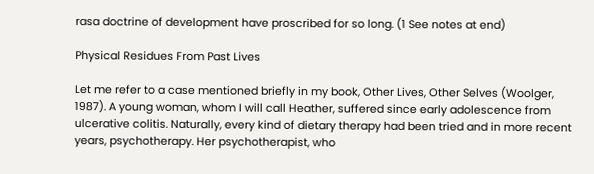rasa doctrine of development have proscribed for so long. (1 See notes at end)

Physical Residues From Past Lives

Let me refer to a case mentioned briefly in my book, Other Lives, Other Selves (Woolger, 1987). A young woman, whom I will call Heather, suffered since early adolescence from ulcerative colitis. Naturally, every kind of dietary therapy had been tried and in more recent years, psychotherapy. Her psychotherapist, who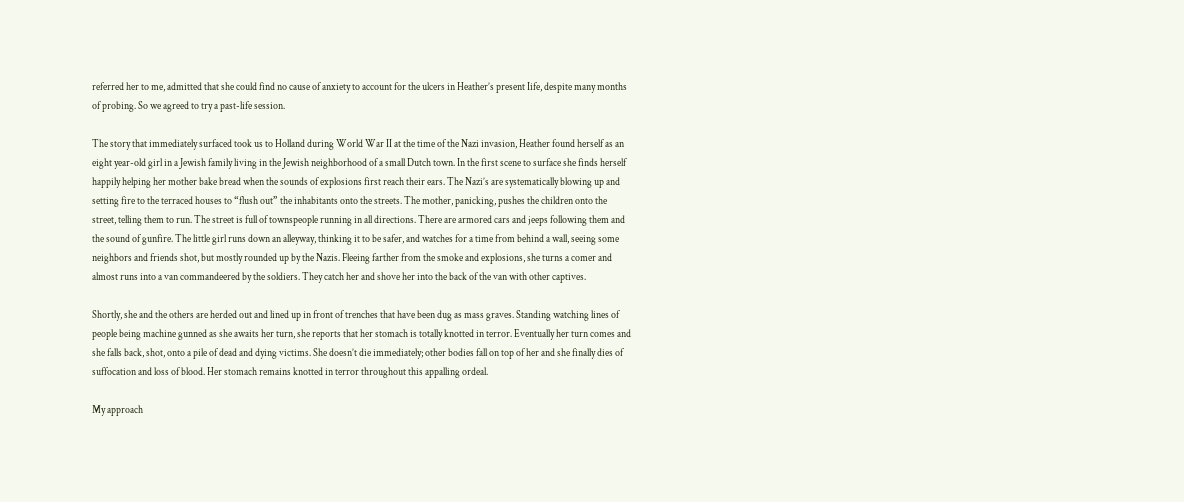referred her to me, admitted that she could find no cause of anxiety to account for the ulcers in Heather’s present Iife, despite many months of probing. So we agreed to try a past-life session.

The story that immediately surfaced took us to Holland during World War II at the time of the Nazi invasion, Heather found herself as an eight year-old girl in a Jewish family living in the Jewish neighborhood of a small Dutch town. In the first scene to surface she finds herself happily helping her mother bake bread when the sounds of explosions first reach their ears. The Nazi’s are systematically blowing up and setting fire to the terraced houses to “flush out” the inhabitants onto the streets. The mother, panicking, pushes the children onto the street, telling them to run. The street is full of townspeople running in all directions. There are armored cars and jeeps following them and the sound of gunfire. The little girl runs down an alleyway, thinking it to be safer, and watches for a time from behind a wall, seeing some neighbors and friends shot, but mostly rounded up by the Nazis. Fleeing farther from the smoke and explosions, she turns a comer and almost runs into a van commandeered by the soldiers. They catch her and shove her into the back of the van with other captives.

Shortly, she and the others are herded out and lined up in front of trenches that have been dug as mass graves. Standing watching lines of people being machine gunned as she awaits her turn, she reports that her stomach is totally knotted in terror. Eventually her turn comes and she falls back, shot, onto a pile of dead and dying victims. She doesn’t die immediately; other bodies fall on top of her and she finally dies of suffocation and loss of blood. Her stomach remains knotted in terror throughout this appalling ordeal.

My approach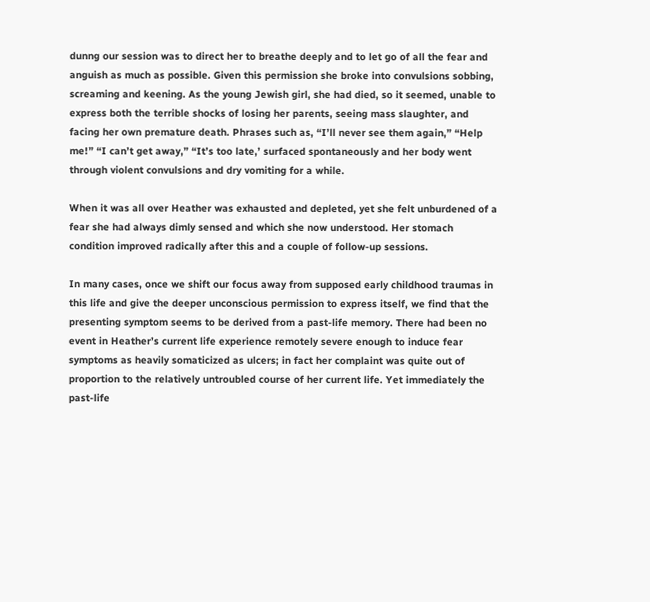dunng our session was to direct her to breathe deeply and to let go of all the fear and anguish as much as possible. Given this permission she broke into convulsions sobbing, screaming and keening. As the young Jewish girl, she had died, so it seemed, unable to express both the terrible shocks of losing her parents, seeing mass slaughter, and facing her own premature death. Phrases such as, “I’ll never see them again,” “Help me!” “I can’t get away,” “It’s too late,’ surfaced spontaneously and her body went through violent convulsions and dry vomiting for a while.

When it was all over Heather was exhausted and depleted, yet she felt unburdened of a fear she had always dimly sensed and which she now understood. Her stomach condition improved radically after this and a couple of follow-up sessions.

In many cases, once we shift our focus away from supposed early childhood traumas in this life and give the deeper unconscious permission to express itself, we find that the presenting symptom seems to be derived from a past-life memory. There had been no event in Heather’s current life experience remotely severe enough to induce fear symptoms as heavily somaticized as ulcers; in fact her complaint was quite out of proportion to the relatively untroubled course of her current life. Yet immediately the past-life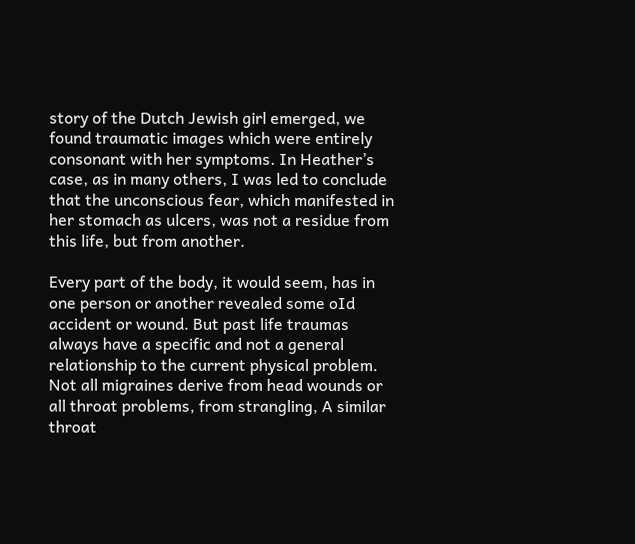story of the Dutch Jewish girl emerged, we found traumatic images which were entirely consonant with her symptoms. In Heather’s case, as in many others, I was led to conclude that the unconscious fear, which manifested in her stomach as ulcers, was not a residue from this life, but from another.

Every part of the body, it would seem, has in one person or another revealed some oId accident or wound. But past life traumas always have a specific and not a general relationship to the current physical problem. Not all migraines derive from head wounds or all throat problems, from strangling, A similar throat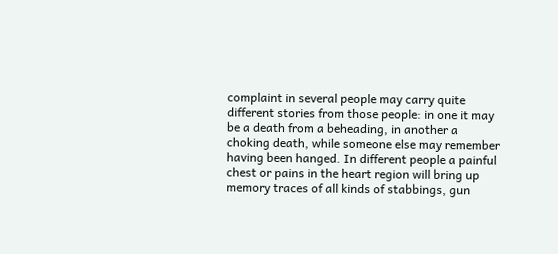complaint in several people may carry quite different stories from those people: in one it may be a death from a beheading, in another a choking death, while someone else may remember having been hanged. In different people a painful chest or pains in the heart region will bring up memory traces of all kinds of stabbings, gun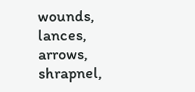wounds, lances, arrows, shrapnel,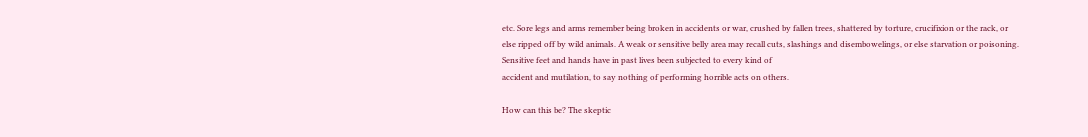etc. Sore legs and arms remember being broken in accidents or war, crushed by fallen trees, shattered by torture, crucifixion or the rack, or else ripped off by wild animals. A weak or sensitive belly area may recall cuts, slashings and disembowelings, or else starvation or poisoning. Sensitive feet and hands have in past lives been subjected to every kind of
accident and mutilation, to say nothing of performing horrible acts on others.

How can this be? The skeptic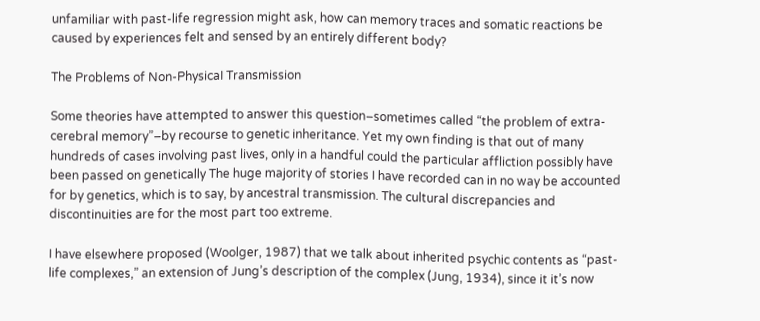unfamiliar with past-life regression might ask, how can memory traces and somatic reactions be caused by experiences felt and sensed by an entirely different body?

The Problems of Non-PhysicaI Transmission

Some theories have attempted to answer this question–sometimes called “the problem of extra-cerebral memory”–by recourse to genetic inheritance. Yet my own finding is that out of many hundreds of cases involving past lives, onIy in a handful could the particular affliction possibly have been passed on genetically The huge majority of stories I have recorded can in no way be accounted for by genetics, which is to say, by ancestral transmission. The cultural discrepancies and discontinuities are for the most part too extreme.

I have elsewhere proposed (Woolger, 1987) that we talk about inherited psychic contents as “past-life complexes,” an extension of Jung’s description of the complex (Jung, 1934), since it it’s now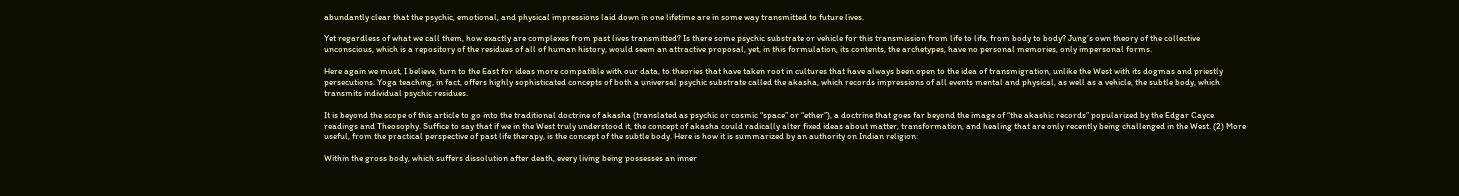abundantly clear that the psychic, emotional, and physical impressions laid down in one lifetime are in some way transmitted to future lives.

Yet regardless of what we call them, how exactly are complexes from past lives transmitted? Is there some psychic substrate or vehicle for this transmission from life to life, from body to body? Jung’s own theory of the collective unconscious, which is a repository of the residues of all of human history, would seem an attractive proposal, yet, in this formulation, its contents, the archetypes, have no personal memories, only impersonal forms.

Here again we must, I believe, turn to the East for ideas more compatible with our data, to theories that have taken root in cultures that have always been open to the idea of transmigration, unlike the West with its dogmas and priestly persecutions. Yoga teaching, in fact, offers highly sophisticated concepts of both a universal psychic substrate called the akasha, which records impressions of all events mental and physical, as well as a vehicle, the subtle body, which transmits individual psychic residues.

It is beyond the scope of this article to go into the traditional doctrine of akasha (translated as psychic or cosmic “space” or “ether”), a doctrine that goes far beyond the image of “the akashic records” popularized by the Edgar Cayce readings and Theosophy. Suffice to say that if we in the West truly understood it, the concept of akasha could radically alter fixed ideas about matter, transformation, and healing that are only recently being challenged in the West. (2) More useful, from the practical perspective of past life therapy, is the concept of the subtle body. Here is how it is summarized by an authority on Indian religion:

Within the gross body, which suffers dissolution after death, every living being possesses an inner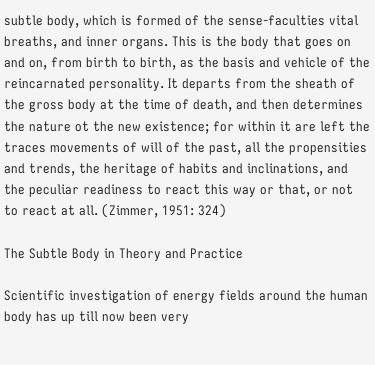subtle body, which is formed of the sense-faculties vital breaths, and inner organs. This is the body that goes on and on, from birth to birth, as the basis and vehicle of the reincarnated personality. It departs from the sheath of the gross body at the time of death, and then determines the nature ot the new existence; for within it are left the traces movements of will of the past, all the propensities and trends, the heritage of habits and inclinations, and the peculiar readiness to react this way or that, or not to react at all. (Zimmer, 1951: 324)

The Subtle Body in Theory and Practice

Scientific investigation of energy fields around the human body has up till now been very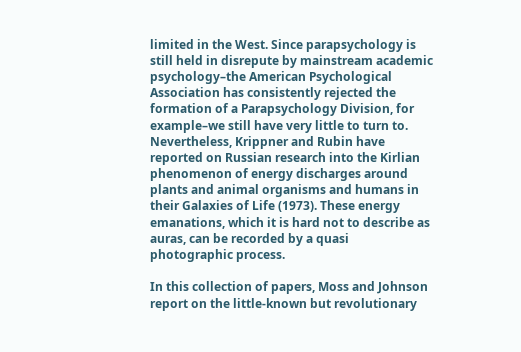limited in the West. Since parapsychology is still held in disrepute by mainstream academic psychology–the American Psychological Association has consistently rejected the formation of a Parapsychology Division, for example–we still have very little to turn to. Nevertheless, Krippner and Rubin have reported on Russian research into the Kirlian phenomenon of energy discharges around plants and animal organisms and humans in their Galaxies of Life (1973). These energy emanations, which it is hard not to describe as auras, can be recorded by a quasi photographic process.

In this collection of papers, Moss and Johnson report on the little-known but revolutionary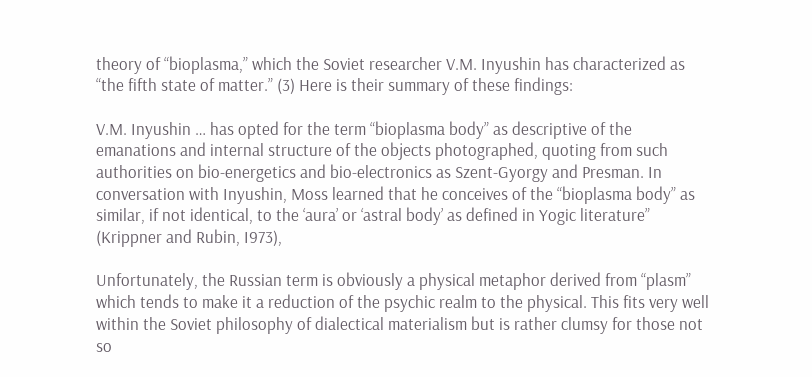theory of “bioplasma,” which the Soviet researcher V.M. Inyushin has characterized as “the fifth state of matter.” (3) Here is their summary of these findings:

V.M. Inyushin … has opted for the term “bioplasma body” as descriptive of the emanations and internal structure of the objects photographed, quoting from such authorities on bio-energetics and bio-electronics as Szent-Gyorgy and Presman. In conversation with Inyushin, Moss learned that he conceives of the “bioplasma body” as similar, if not identical, to the ‘aura’ or ‘astral body’ as defined in Yogic literature” (Krippner and Rubin, I973),

Unfortunately, the Russian term is obviously a physical metaphor derived from “plasm” which tends to make it a reduction of the psychic realm to the physical. This fits very well within the Soviet philosophy of dialectical materialism but is rather clumsy for those not so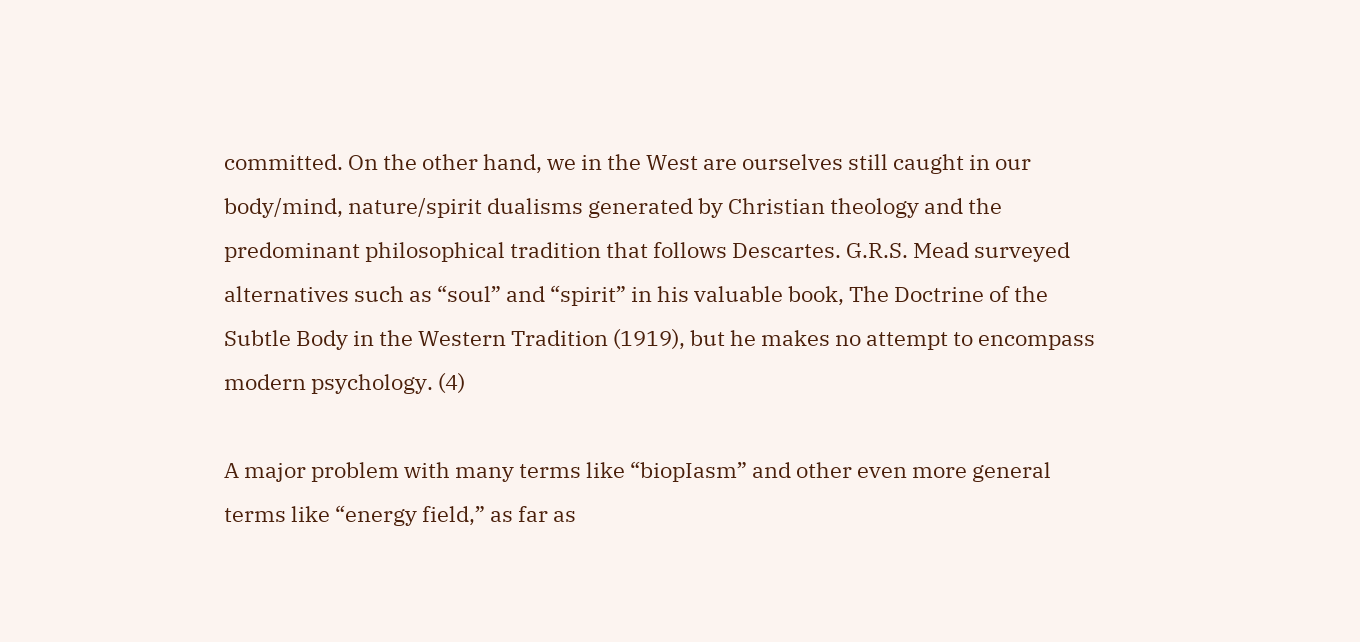committed. On the other hand, we in the West are ourselves still caught in our body/mind, nature/spirit dualisms generated by Christian theology and the predominant philosophical tradition that follows Descartes. G.R.S. Mead surveyed alternatives such as “soul” and “spirit” in his valuable book, The Doctrine of the Subtle Body in the Western Tradition (1919), but he makes no attempt to encompass modern psychology. (4)

A major problem with many terms like “biopIasm” and other even more general terms like “energy field,” as far as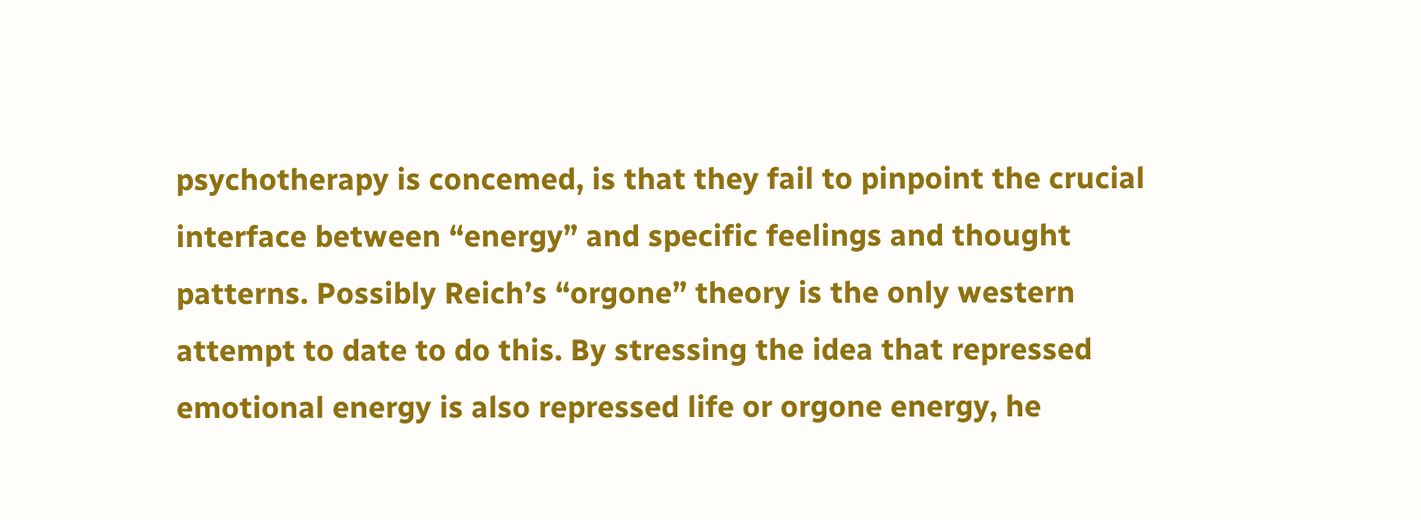psychotherapy is concemed, is that they fail to pinpoint the crucial interface between “energy” and specific feelings and thought patterns. Possibly Reich’s “orgone” theory is the only western attempt to date to do this. By stressing the idea that repressed emotional energy is also repressed life or orgone energy, he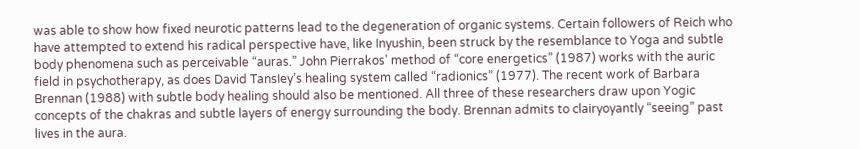was able to show how fixed neurotic patterns lead to the degeneration of organic systems. Certain followers of Reich who have attempted to extend his radical perspective have, like Inyushin, been struck by the resemblance to Yoga and subtle body phenomena such as perceivable “auras.” John Pierrakos’ method of “core energetics” (1987) works with the auric field in psychotherapy, as does David TansIey’s healing system called “radionics” (1977). The recent work of Barbara Brennan (1988) with subtle body healing should also be mentioned. All three of these researchers draw upon Yogic concepts of the chakras and subtle layers of energy surrounding the body. Brennan admits to clairyoyantly “seeing” past lives in the aura.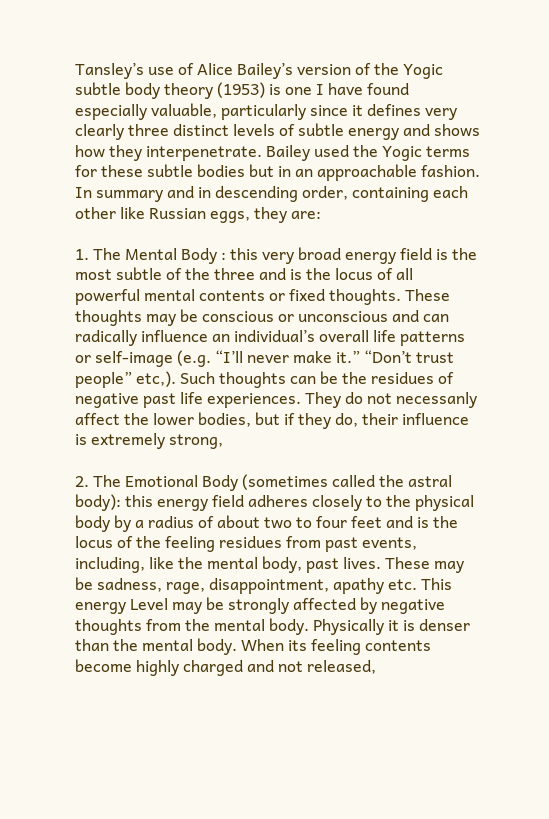Tansley’s use of Alice Bailey’s version of the Yogic subtle body theory (1953) is one I have found especially valuable, particularly since it defines very clearly three distinct levels of subtle energy and shows how they interpenetrate. Bailey used the Yogic terms for these subtle bodies but in an approachable fashion. In summary and in descending order, containing each other like Russian eggs, they are:

1. The Mental Body : this very broad energy field is the most subtle of the three and is the locus of all powerful mental contents or fixed thoughts. These thoughts may be conscious or unconscious and can radically influence an individual’s overall life patterns or self-image (e.g. “I’ll never make it.” “Don’t trust people” etc,). Such thoughts can be the residues of negative past life experiences. They do not necessanly affect the lower bodies, but if they do, their influence is extremely strong,

2. The Emotional Body (sometimes called the astral body): this energy field adheres closely to the physical body by a radius of about two to four feet and is the locus of the feeling residues from past events, including, like the mental body, past lives. These may be sadness, rage, disappointment, apathy etc. This energy Level may be strongly affected by negative thoughts from the mental body. Physically it is denser than the mental body. When its feeling contents become highly charged and not released,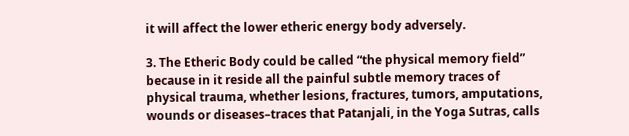it will affect the lower etheric energy body adversely.

3. The Etheric Body could be called “the physical memory field” because in it reside all the painful subtle memory traces of physical trauma, whether lesions, fractures, tumors, amputations, wounds or diseases–traces that Patanjali, in the Yoga Sutras, calls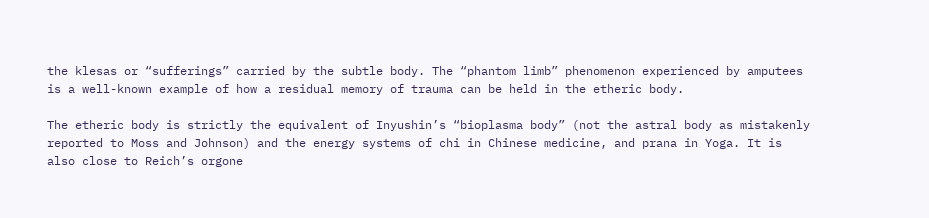the klesas or “sufferings” carried by the subtle body. The “phantom limb” phenomenon experienced by amputees is a well-known example of how a residual memory of trauma can be held in the etheric body.

The etheric body is strictly the equivalent of Inyushin’s “bioplasma body” (not the astral body as mistakenly reported to Moss and Johnson) and the energy systems of chi in Chinese medicine, and prana in Yoga. It is also close to Reich’s orgone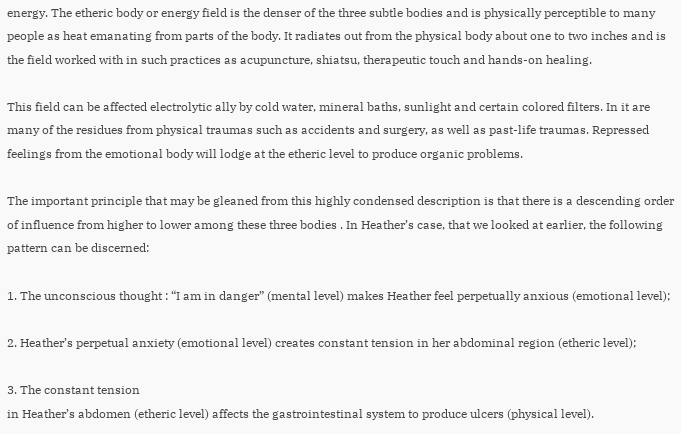energy. The etheric body or energy field is the denser of the three subtle bodies and is physically perceptible to many people as heat emanating from parts of the body. It radiates out from the physical body about one to two inches and is the field worked with in such practices as acupuncture, shiatsu, therapeutic touch and hands-on healing.

This field can be affected electrolytic ally by cold water, mineral baths, sunlight and certain colored filters. In it are many of the residues from physical traumas such as accidents and surgery, as well as past-life traumas. Repressed feelings from the emotional body will lodge at the etheric level to produce organic problems.

The important principle that may be gleaned from this highly condensed description is that there is a descending order of influence from higher to lower among these three bodies . In Heather’s case, that we looked at earlier, the following pattern can be discerned:

1. The unconscious thought : “I am in danger” (mental level) makes Heather feel perpetually anxious (emotional level);

2. Heather’s perpetual anxiety (emotional level) creates constant tension in her abdominal region (etheric level);

3. The constant tension
in Heather’s abdomen (etheric level) affects the gastrointestinal system to produce ulcers (physical level).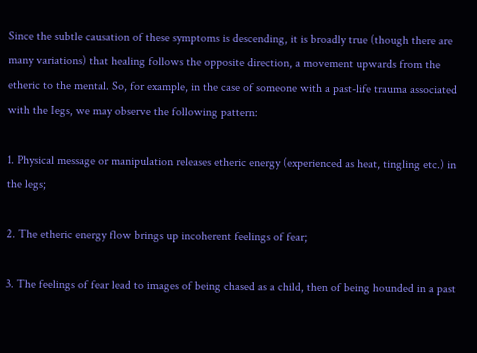Since the subtle causation of these symptoms is descending, it is broadly true (though there are many variations) that healing follows the opposite direction, a movement upwards from the etheric to the mental. So, for example, in the case of someone with a past-life trauma associated with the Iegs, we may observe the following pattern:

1. Physical message or manipulation releases etheric energy (experienced as heat, tingling etc.) in the legs;

2. The etheric energy flow brings up incoherent feelings of fear;

3. The feelings of fear lead to images of being chased as a child, then of being hounded in a past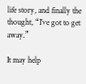life story, and finally the thought, “I’ve got to get away.”

It may help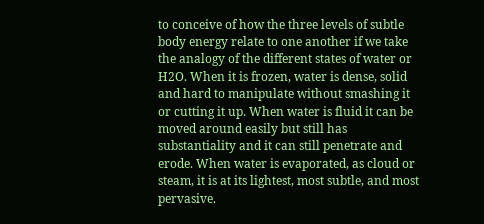to conceive of how the three levels of subtle body energy relate to one another if we take the analogy of the different states of water or H2O. When it is frozen, water is dense, solid and hard to manipulate without smashing it or cutting it up. When water is fluid it can be moved around easily but still has substantiality and it can still penetrate and erode. When water is evaporated, as cloud or steam, it is at its lightest, most subtle, and most pervasive.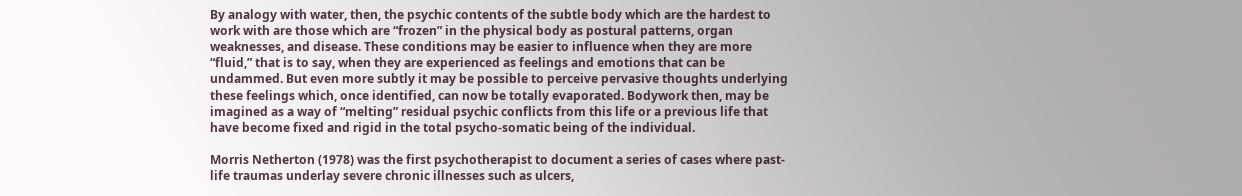By analogy with water, then, the psychic contents of the subtle body which are the hardest to work with are those which are “frozen” in the physical body as postural patterns, organ weaknesses, and disease. These conditions may be easier to influence when they are more “fluid,” that is to say, when they are experienced as feelings and emotions that can be undammed. But even more subtly it may be possible to perceive pervasive thoughts underlying these feelings which, once identified, can now be totally evaporated. Bodywork then, may be imagined as a way of “melting” residual psychic conflicts from this life or a previous life that have become fixed and rigid in the total psycho-somatic being of the individual.

Morris Netherton (1978) was the first psychotherapist to document a series of cases where past-life traumas underlay severe chronic illnesses such as ulcers,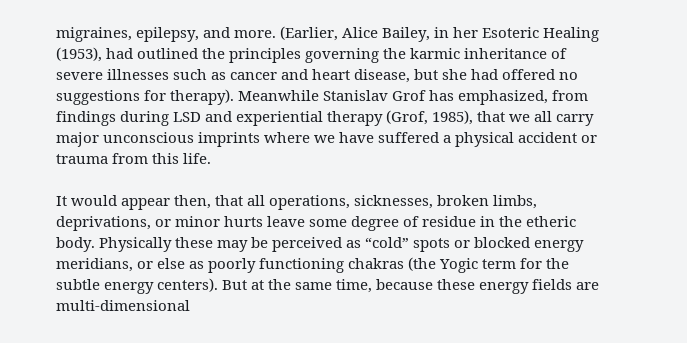migraines, epilepsy, and more. (Earlier, Alice Bailey, in her Esoteric Healing (1953), had outlined the principles governing the karmic inheritance of severe illnesses such as cancer and heart disease, but she had offered no suggestions for therapy). Meanwhile Stanislav Grof has emphasized, from findings during LSD and experiential therapy (Grof, 1985), that we all carry major unconscious imprints where we have suffered a physical accident or trauma from this life.

It would appear then, that all operations, sicknesses, broken limbs, deprivations, or minor hurts leave some degree of residue in the etheric body. Physically these may be perceived as “cold” spots or blocked energy meridians, or else as poorly functioning chakras (the Yogic term for the subtle energy centers). But at the same time, because these energy fields are multi-dimensional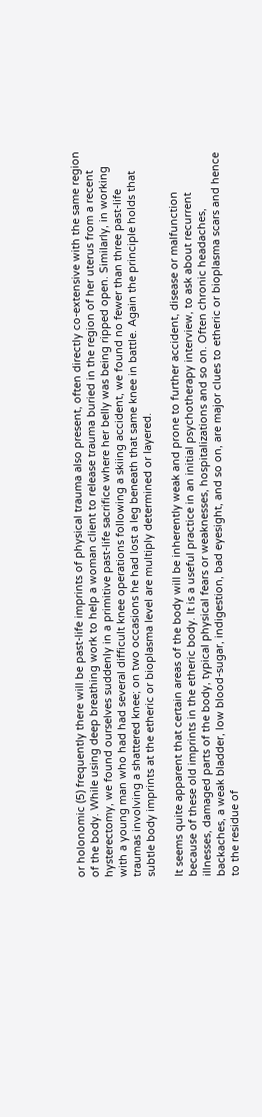or holonomic (5) frequently there will be past-life imprints of physical trauma also present, often directly co-extensive with the same region of the body. While using deep breathing work to help a woman client to release trauma buried in the region of her uterus from a recent hysterectomy, we found ourselves suddenly in a primitive past-life sacrifice where her belly was being ripped open. Similarly, in working with a young man who had had several difficult knee operations following a skiing accident, we found no fewer than three past-life traumas involving a shattered knee; on two occasions he had lost a leg beneath that same knee in battle. Again the principle holds that subtle body imprints at the etheric or bioplasma level are multiply determined or layered.

It seems quite apparent that certain areas of the body will be inherently weak and prone to further accident, disease or malfunction because of these old imprints in the etheric body. It is a useful practice in an initial psychotherapy interview, to ask about recurrent illnesses, damaged parts of the body, typical physical fears or weaknesses, hospitalizations and so on. Often chronic headaches, backaches, a weak bladder, low blood-sugar, indigestion, bad eyesight, and so on, are major clues to etheric or bioplasma scars and hence to the residue of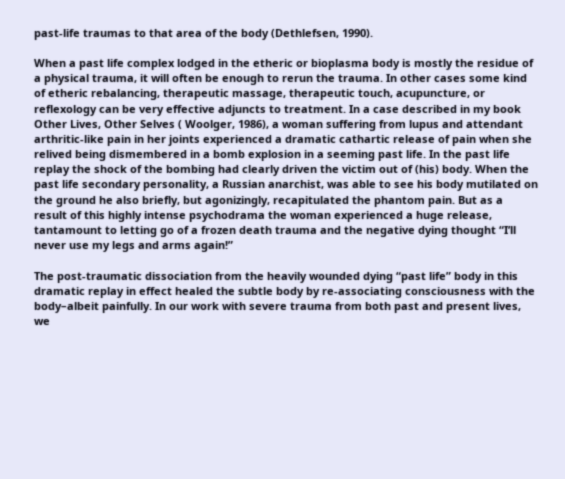past-life traumas to that area of the body (Dethlefsen, 1990).

When a past life complex lodged in the etheric or bioplasma body is mostly the residue of a physical trauma, it will often be enough to rerun the trauma. In other cases some kind of etheric rebalancing, therapeutic massage, therapeutic touch, acupuncture, or reflexology can be very effective adjuncts to treatment. In a case described in my book Other Lives, Other Selves ( Woolger, 1986), a woman suffering from lupus and attendant arthritic-like pain in her joints experienced a dramatic cathartic release of pain when she relived being dismembered in a bomb explosion in a seeming past life. In the past life replay the shock of the bombing had clearly driven the victim out of (his) body. When the past life secondary personality, a Russian anarchist, was able to see his body mutilated on the ground he also briefly, but agonizingly, recapitulated the phantom pain. But as a result of this highly intense psychodrama the woman experienced a huge release, tantamount to letting go of a frozen death trauma and the negative dying thought “I’ll never use my legs and arms again!”

The post-traumatic dissociation from the heavily wounded dying “past life” body in this dramatic replay in effect healed the subtle body by re-associating consciousness with the body–albeit painfully. In our work with severe trauma from both past and present lives, we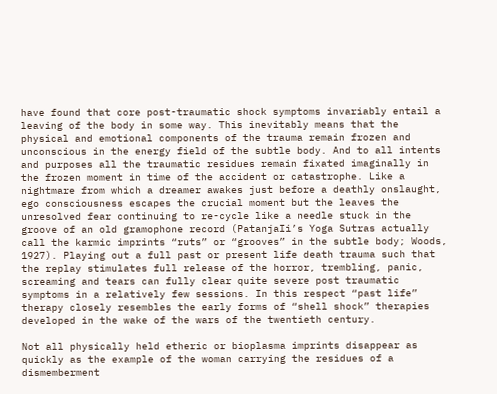have found that core post-traumatic shock symptoms invariably entail a leaving of the body in some way. This inevitably means that the physical and emotional components of the trauma remain frozen and unconscious in the energy field of the subtle body. And to all intents and purposes all the traumatic residues remain fixated imaginally in the frozen moment in time of the accident or catastrophe. Like a nightmare from which a dreamer awakes just before a deathly onslaught, ego consciousness escapes the crucial moment but the leaves the unresolved fear continuing to re-cycle like a needle stuck in the groove of an old gramophone record (PatanjaIi’s Yoga Sutras actually call the karmic imprints “ruts” or “grooves” in the subtle body; Woods, 1927). Playing out a full past or present life death trauma such that the replay stimulates full release of the horror, trembling, panic, screaming and tears can fully clear quite severe post traumatic symptoms in a relatively few sessions. In this respect “past life” therapy closely resembles the early forms of “shell shock” therapies developed in the wake of the wars of the twentieth century.

Not all physically held etheric or bioplasma imprints disappear as quickly as the example of the woman carrying the residues of a dismemberment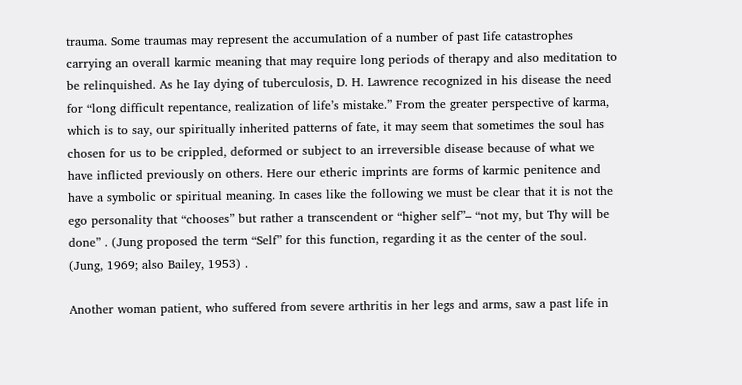trauma. Some traumas may represent the accumuIation of a number of past Iife catastrophes carrying an overall karmic meaning that may require long periods of therapy and also meditation to be relinquished. As he Iay dying of tuberculosis, D. H. Lawrence recognized in his disease the need for “long difficult repentance, realization of life’s mistake.” From the greater perspective of karma, which is to say, our spiritually inherited patterns of fate, it may seem that sometimes the soul has chosen for us to be crippled, deformed or subject to an irreversible disease because of what we have inflicted previously on others. Here our etheric imprints are forms of karmic penitence and have a symbolic or spiritual meaning. In cases like the following we must be clear that it is not the ego personality that “chooses” but rather a transcendent or “higher self”– “not my, but Thy will be done” . (Jung proposed the term “Self” for this function, regarding it as the center of the soul. (Jung, 1969; also Bailey, 1953) .

Another woman patient, who suffered from severe arthritis in her legs and arms, saw a past life in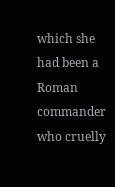which she had been a Roman commander who cruelly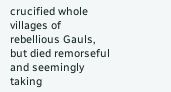crucified whole villages of rebellious Gauls, but died remorseful and seemingly taking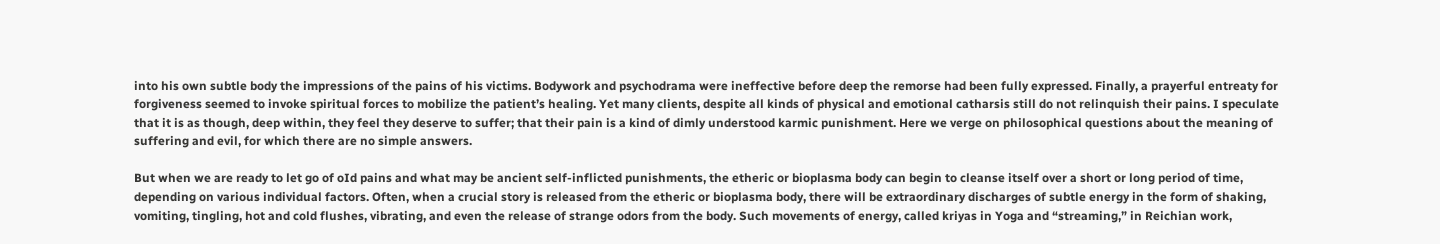into his own subtle body the impressions of the pains of his victims. Bodywork and psychodrama were ineffective before deep the remorse had been fully expressed. Finally, a prayerful entreaty for forgiveness seemed to invoke spiritual forces to mobilize the patient’s healing. Yet many clients, despite all kinds of physical and emotional catharsis still do not relinquish their pains. I speculate that it is as though, deep within, they feel they deserve to suffer; that their pain is a kind of dimly understood karmic punishment. Here we verge on philosophical questions about the meaning of suffering and evil, for which there are no simple answers.

But when we are ready to let go of oId pains and what may be ancient self-inflicted punishments, the etheric or bioplasma body can begin to cleanse itself over a short or long period of time, depending on various individual factors. Often, when a crucial story is released from the etheric or bioplasma body, there will be extraordinary discharges of subtle energy in the form of shaking, vomiting, tingling, hot and cold flushes, vibrating, and even the release of strange odors from the body. Such movements of energy, called kriyas in Yoga and “streaming,” in Reichian work,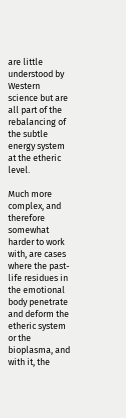are little understood by Western science but are all part of the rebalancing of the subtle energy system at the etheric level.

Much more complex, and therefore somewhat harder to work with, are cases where the past-life residues in the emotional body penetrate and deform the etheric system or the bioplasma, and with it, the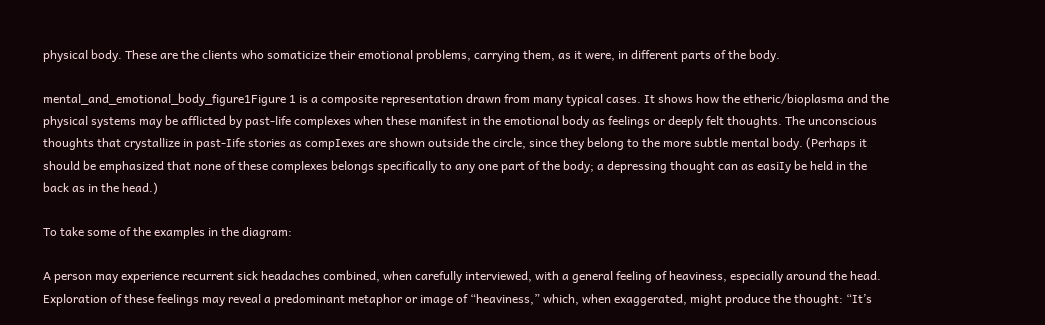physical body. These are the clients who somaticize their emotional problems, carrying them, as it were, in different parts of the body.

mental_and_emotional_body_figure1Figure 1 is a composite representation drawn from many typical cases. It shows how the etheric/bioplasma and the physical systems may be afflicted by past-life complexes when these manifest in the emotional body as feelings or deeply felt thoughts. The unconscious thoughts that crystallize in past-Iife stories as compIexes are shown outside the circle, since they belong to the more subtle mental body. (Perhaps it should be emphasized that none of these complexes belongs specifically to any one part of the body; a depressing thought can as easiIy be held in the back as in the head.)

To take some of the examples in the diagram:

A person may experience recurrent sick headaches combined, when carefully interviewed, with a general feeling of heaviness, especially around the head. Exploration of these feelings may reveal a predominant metaphor or image of “heaviness,” which, when exaggerated, might produce the thought: “It’s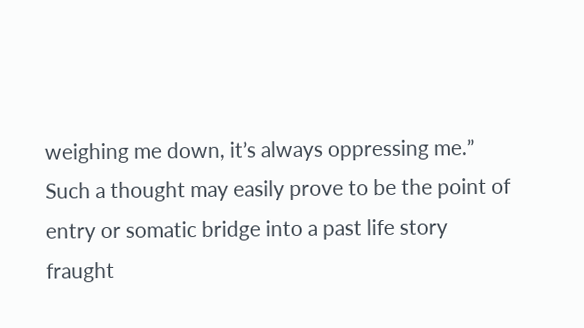weighing me down, it’s always oppressing me.” Such a thought may easily prove to be the point of entry or somatic bridge into a past life story fraught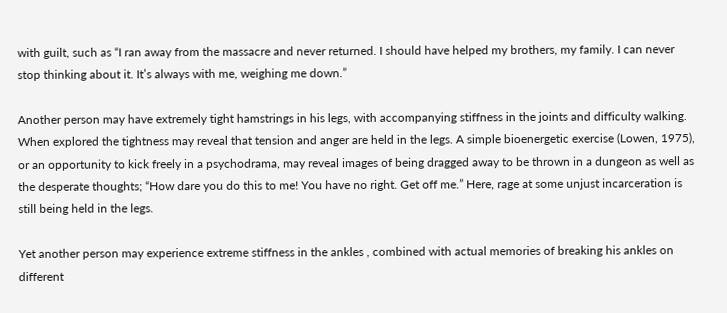with guilt, such as “I ran away from the massacre and never returned. I should have helped my brothers, my family. I can never stop thinking about it. It’s always with me, weighing me down.”

Another person may have extremely tight hamstrings in his legs, with accompanying stiffness in the joints and difficulty walking. When explored the tightness may reveal that tension and anger are held in the legs. A simple bioenergetic exercise (Lowen, 1975), or an opportunity to kick freely in a psychodrama, may reveal images of being dragged away to be thrown in a dungeon as well as the desperate thoughts; “How dare you do this to me! You have no right. Get off me.” Here, rage at some unjust incarceration is still being held in the legs.

Yet another person may experience extreme stiffness in the ankles , combined with actual memories of breaking his ankles on different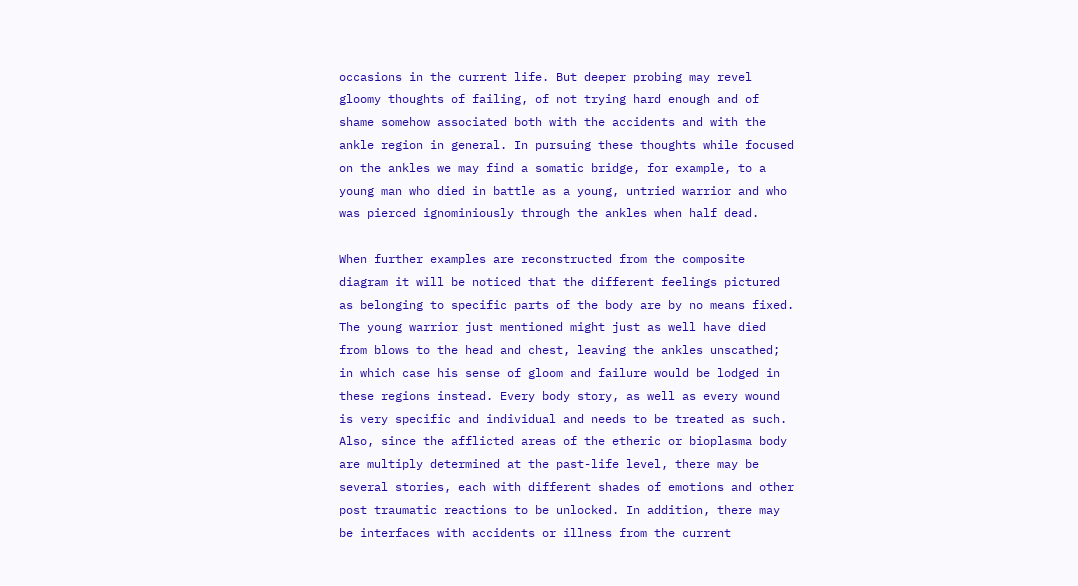occasions in the current life. But deeper probing may revel gloomy thoughts of failing, of not trying hard enough and of shame somehow associated both with the accidents and with the ankle region in general. In pursuing these thoughts while focused on the ankles we may find a somatic bridge, for example, to a young man who died in battle as a young, untried warrior and who was pierced ignominiously through the ankles when half dead.

When further examples are reconstructed from the composite diagram it will be noticed that the different feelings pictured as belonging to specific parts of the body are by no means fixed. The young warrior just mentioned might just as well have died from blows to the head and chest, leaving the ankles unscathed; in which case his sense of gloom and failure would be lodged in these regions instead. Every body story, as well as every wound is very specific and individual and needs to be treated as such. Also, since the afflicted areas of the etheric or bioplasma body are multiply determined at the past-life level, there may be several stories, each with different shades of emotions and other post traumatic reactions to be unlocked. In addition, there may be interfaces with accidents or illness from the current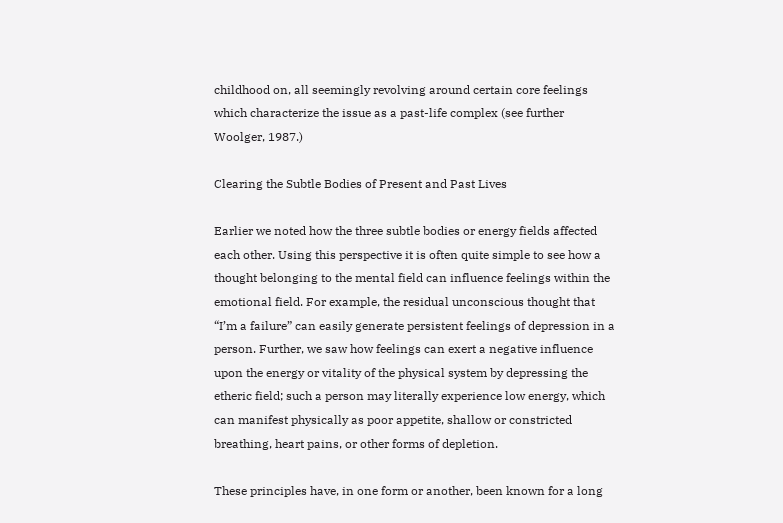childhood on, all seemingly revolving around certain core feelings which characterize the issue as a past-life complex (see further Woolger, 1987.)

Clearing the Subtle Bodies of Present and Past Lives

Earlier we noted how the three subtle bodies or energy fields affected each other. Using this perspective it is often quite simple to see how a thought belonging to the mental field can influence feelings within the emotional field. For example, the residual unconscious thought that “I’m a failure” can easily generate persistent feelings of depression in a person. Further, we saw how feelings can exert a negative influence upon the energy or vitality of the physical system by depressing the etheric field; such a person may literally experience low energy, which can manifest physically as poor appetite, shallow or constricted breathing, heart pains, or other forms of depletion.

These principles have, in one form or another, been known for a long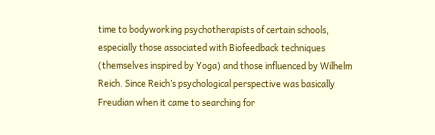time to bodyworking psychotherapists of certain schools, especially those associated with Biofeedback techniques (themselves inspired by Yoga) and those influenced by Wilhelm Reich. Since Reich’s psychological perspective was basically Freudian when it came to searching for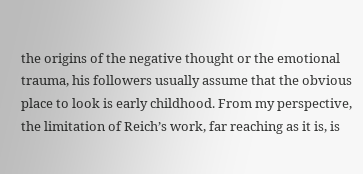the origins of the negative thought or the emotional trauma, his followers usually assume that the obvious place to look is early childhood. From my perspective, the limitation of Reich’s work, far reaching as it is, is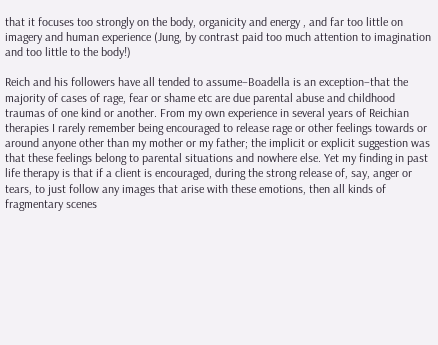that it focuses too strongly on the body, organicity and energy , and far too little on imagery and human experience (Jung, by contrast paid too much attention to imagination and too little to the body!)

Reich and his followers have all tended to assume–Boadella is an exception–that the majority of cases of rage, fear or shame etc are due parental abuse and childhood traumas of one kind or another. From my own experience in several years of Reichian therapies I rarely remember being encouraged to release rage or other feelings towards or around anyone other than my mother or my father; the implicit or explicit suggestion was that these feelings belong to parental situations and nowhere else. Yet my finding in past life therapy is that if a client is encouraged, during the strong release of, say, anger or tears, to just follow any images that arise with these emotions, then all kinds of fragmentary scenes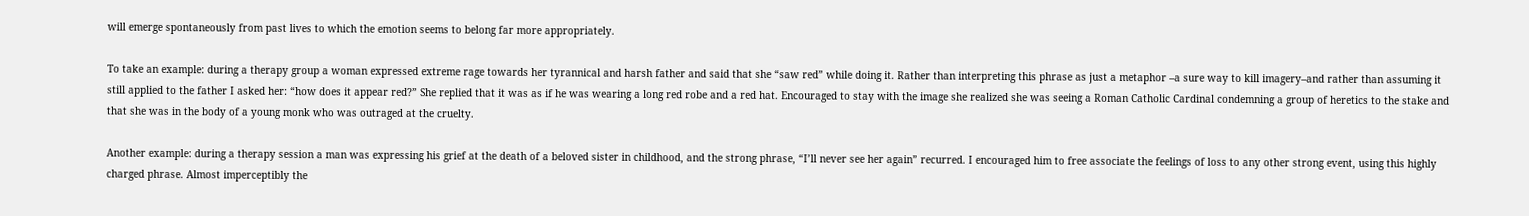will emerge spontaneously from past lives to which the emotion seems to belong far more appropriately.

To take an example: during a therapy group a woman expressed extreme rage towards her tyrannical and harsh father and said that she “saw red” while doing it. Rather than interpreting this phrase as just a metaphor –a sure way to kill imagery–and rather than assuming it still applied to the father I asked her: “how does it appear red?” She replied that it was as if he was wearing a long red robe and a red hat. Encouraged to stay with the image she realized she was seeing a Roman Catholic Cardinal condemning a group of heretics to the stake and that she was in the body of a young monk who was outraged at the cruelty.

Another example: during a therapy session a man was expressing his grief at the death of a beloved sister in childhood, and the strong phrase, “I’ll never see her again” recurred. I encouraged him to free associate the feelings of loss to any other strong event, using this highly charged phrase. Almost imperceptibly the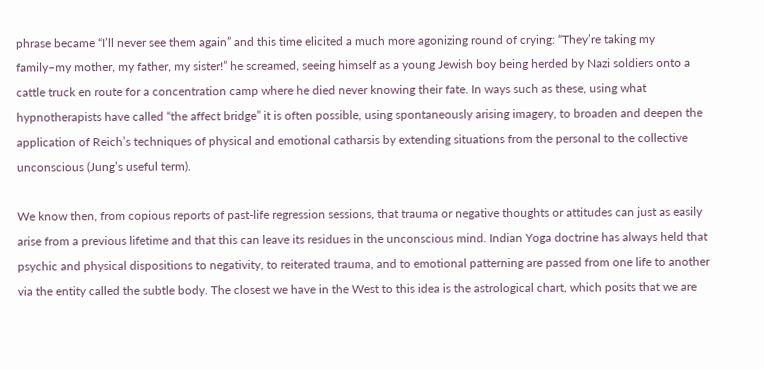phrase became “I’ll never see them again” and this time elicited a much more agonizing round of crying: “They’re taking my family–my mother, my father, my sister!” he screamed, seeing himself as a young Jewish boy being herded by Nazi soldiers onto a cattle truck en route for a concentration camp where he died never knowing their fate. In ways such as these, using what hypnotherapists have called “the affect bridge” it is often possible, using spontaneously arising imagery, to broaden and deepen the application of Reich’s techniques of physical and emotional catharsis by extending situations from the personal to the collective unconscious (Jung’s useful term).

We know then, from copious reports of past-life regression sessions, that trauma or negative thoughts or attitudes can just as easily arise from a previous lifetime and that this can leave its residues in the unconscious mind. Indian Yoga doctrine has always held that psychic and physical dispositions to negativity, to reiterated trauma, and to emotional patterning are passed from one life to another via the entity called the subtle body. The closest we have in the West to this idea is the astrological chart, which posits that we are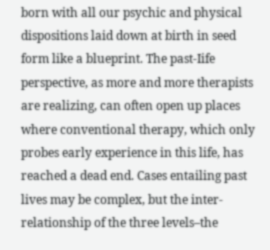born with all our psychic and physical dispositions laid down at birth in seed form like a blueprint. The past-Iife perspective, as more and more therapists are realizing, can often open up places where conventional therapy, which only probes early experience in this life, has reached a dead end. Cases entailing past lives may be complex, but the inter-relationship of the three levels–the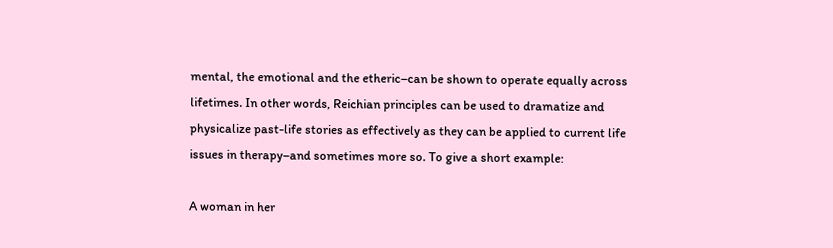mental, the emotional and the etheric–can be shown to operate equally across lifetimes. In other words, Reichian principles can be used to dramatize and physicalize past-life stories as effectively as they can be applied to current life issues in therapy–and sometimes more so. To give a short example:

A woman in her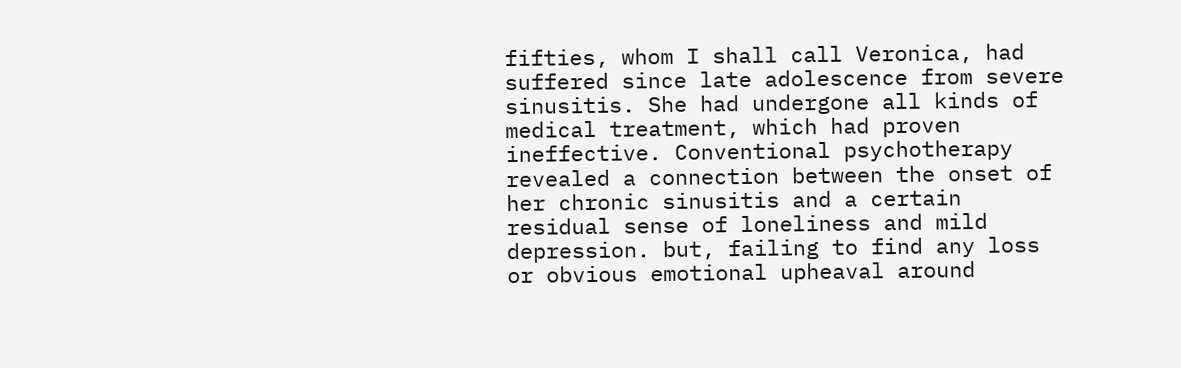fifties, whom I shall call Veronica, had suffered since late adolescence from severe sinusitis. She had undergone all kinds of medical treatment, which had proven ineffective. Conventional psychotherapy revealed a connection between the onset of her chronic sinusitis and a certain residual sense of loneliness and mild depression. but, failing to find any loss or obvious emotional upheaval around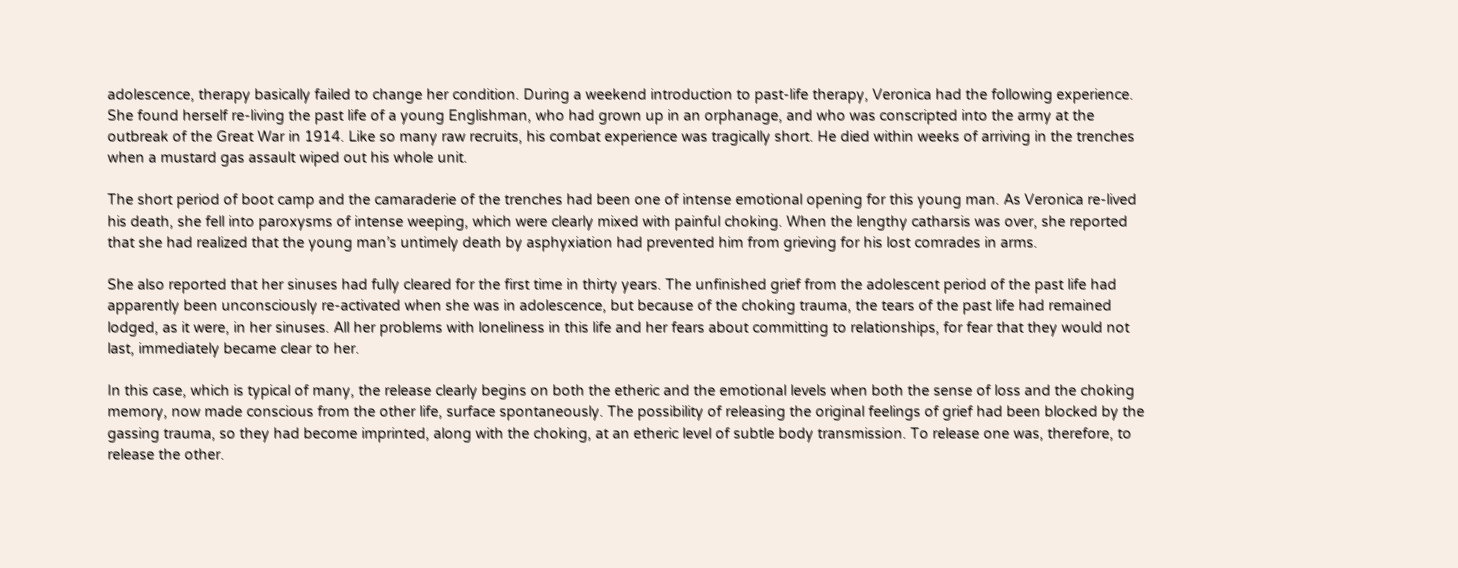adolescence, therapy basically failed to change her condition. During a weekend introduction to past-life therapy, Veronica had the following experience. She found herself re-living the past life of a young Englishman, who had grown up in an orphanage, and who was conscripted into the army at the outbreak of the Great War in 1914. Like so many raw recruits, his combat experience was tragically short. He died within weeks of arriving in the trenches when a mustard gas assault wiped out his whole unit.

The short period of boot camp and the camaraderie of the trenches had been one of intense emotional opening for this young man. As Veronica re-lived his death, she fell into paroxysms of intense weeping, which were clearly mixed with painful choking. When the lengthy catharsis was over, she reported that she had realized that the young man’s untimely death by asphyxiation had prevented him from grieving for his lost comrades in arms.

She also reported that her sinuses had fully cleared for the first time in thirty years. The unfinished grief from the adolescent period of the past life had apparently been unconsciously re-activated when she was in adolescence, but because of the choking trauma, the tears of the past life had remained lodged, as it were, in her sinuses. All her problems with loneliness in this life and her fears about committing to relationships, for fear that they would not last, immediately became clear to her.

In this case, which is typical of many, the release clearly begins on both the etheric and the emotional levels when both the sense of loss and the choking memory, now made conscious from the other life, surface spontaneously. The possibility of releasing the original feelings of grief had been blocked by the gassing trauma, so they had become imprinted, along with the choking, at an etheric level of subtle body transmission. To release one was, therefore, to release the other.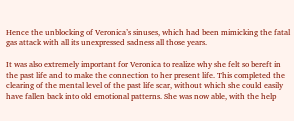Hence the unblocking of Veronica’s sinuses, which had been mimicking the fatal gas attack with all its unexpressed sadness all those years.

It was also extremely important for Veronica to realize why she felt so bereft in the past life and to make the connection to her present life. This completed the clearing of the mental level of the past life scar, without which she could easily have fallen back into old emotional patterns. She was now able, with the help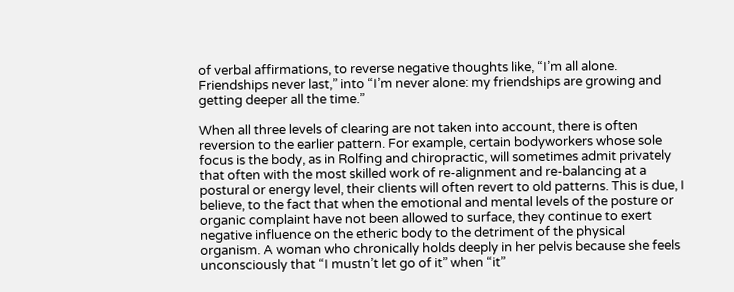of verbal affirmations, to reverse negative thoughts like, “I’m all alone. Friendships never last,” into “I’m never alone: my friendships are growing and getting deeper all the time.”

When all three levels of clearing are not taken into account, there is often reversion to the earlier pattern. For example, certain bodyworkers whose sole focus is the body, as in Rolfing and chiropractic, will sometimes admit privately that often with the most skilled work of re-alignment and re-balancing at a postural or energy level, their clients will often revert to old patterns. This is due, I believe, to the fact that when the emotional and mental levels of the posture or organic complaint have not been allowed to surface, they continue to exert negative influence on the etheric body to the detriment of the physical organism. A woman who chronically holds deeply in her pelvis because she feels unconsciously that “I mustn’t let go of it” when “it”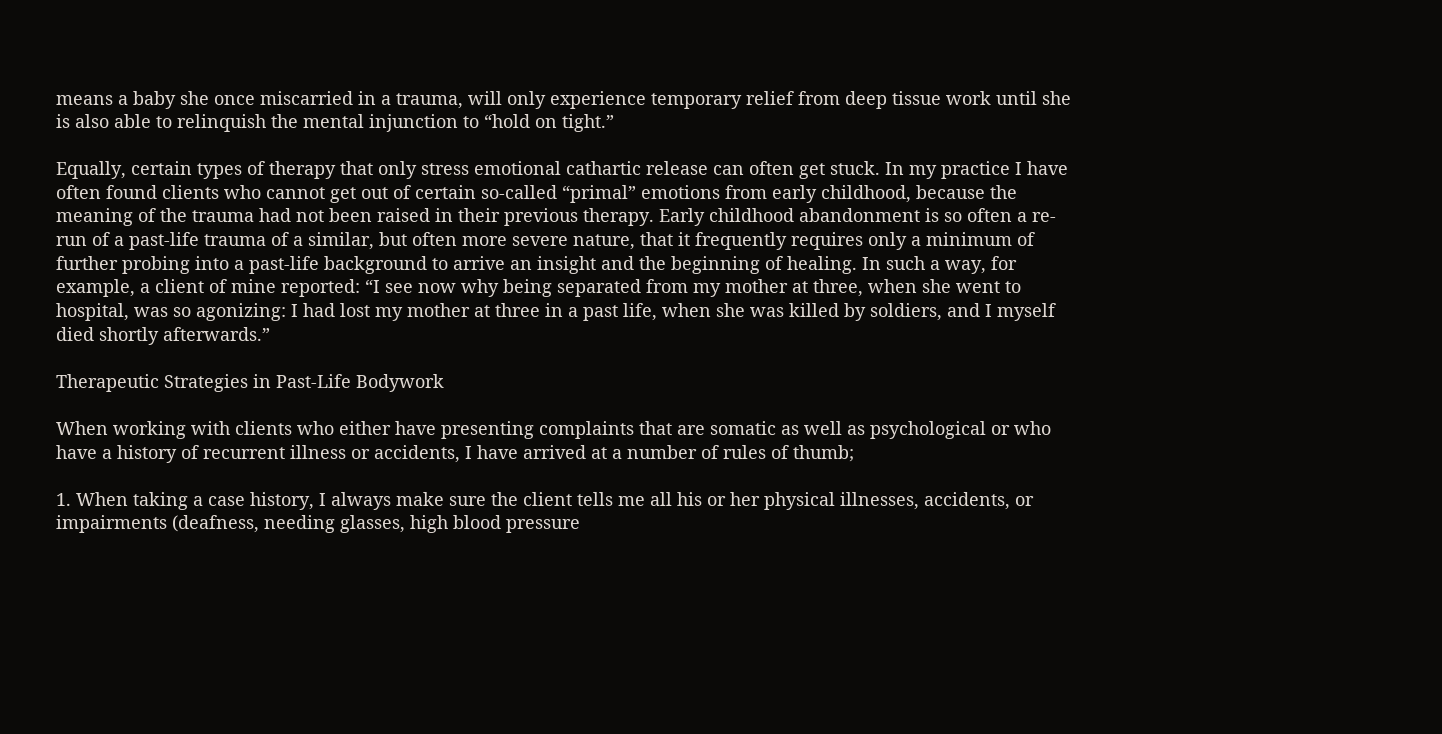means a baby she once miscarried in a trauma, will only experience temporary relief from deep tissue work until she is also able to relinquish the mental injunction to “hold on tight.”

Equally, certain types of therapy that only stress emotional cathartic release can often get stuck. In my practice I have often found clients who cannot get out of certain so-called “primal” emotions from early childhood, because the meaning of the trauma had not been raised in their previous therapy. Early childhood abandonment is so often a re-run of a past-life trauma of a similar, but often more severe nature, that it frequently requires only a minimum of further probing into a past-life background to arrive an insight and the beginning of healing. In such a way, for example, a client of mine reported: “I see now why being separated from my mother at three, when she went to hospital, was so agonizing: I had lost my mother at three in a past life, when she was killed by soldiers, and I myself died shortly afterwards.”

Therapeutic Strategies in Past-Life Bodywork

When working with clients who either have presenting complaints that are somatic as well as psychological or who have a history of recurrent illness or accidents, I have arrived at a number of rules of thumb;

1. When taking a case history, I always make sure the client tells me all his or her physical illnesses, accidents, or impairments (deafness, needing glasses, high blood pressure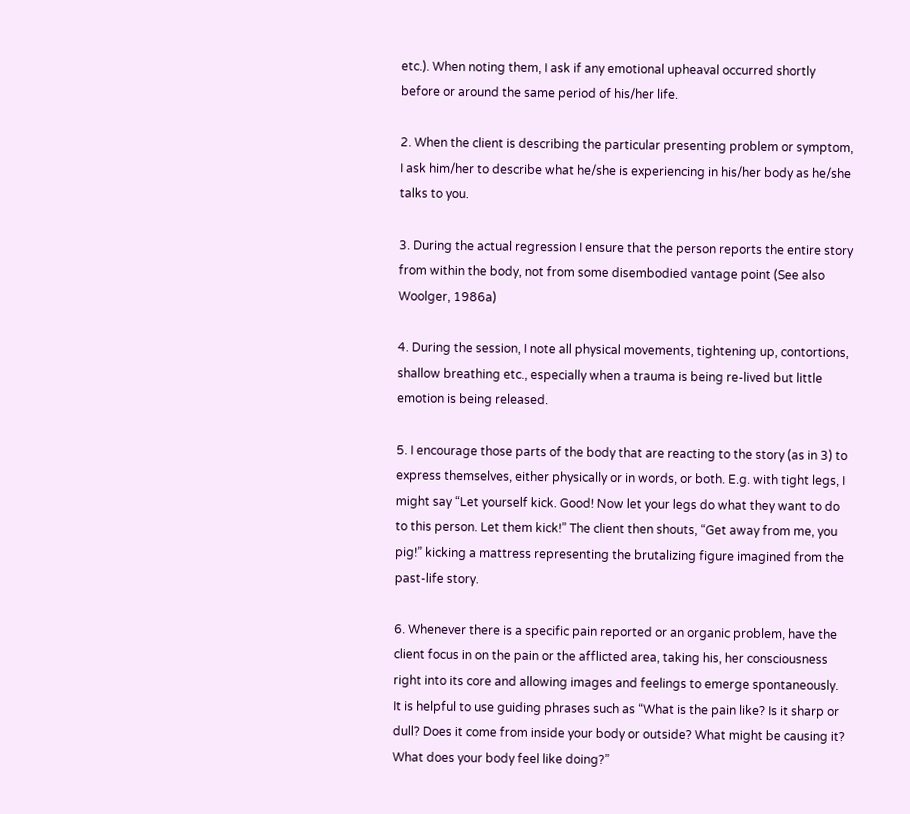etc.). When noting them, I ask if any emotional upheaval occurred shortly before or around the same period of his/her life.

2. When the client is describing the particular presenting problem or symptom, I ask him/her to describe what he/she is experiencing in his/her body as he/she talks to you.

3. During the actual regression I ensure that the person reports the entire story from within the body, not from some disembodied vantage point (See also Woolger, 1986a)

4. During the session, I note all physical movements, tightening up, contortions, shallow breathing etc., especially when a trauma is being re-lived but little emotion is being released.

5. I encourage those parts of the body that are reacting to the story (as in 3) to express themselves, either physically or in words, or both. E.g. with tight legs, I might say “Let yourself kick. Good! Now let your legs do what they want to do to this person. Let them kick!” The client then shouts, “Get away from me, you pig!” kicking a mattress representing the brutalizing figure imagined from the past-life story.

6. Whenever there is a specific pain reported or an organic problem, have the client focus in on the pain or the afflicted area, taking his, her consciousness right into its core and allowing images and feelings to emerge spontaneously. It is helpful to use guiding phrases such as “What is the pain like? Is it sharp or dull? Does it come from inside your body or outside? What might be causing it? What does your body feel like doing?”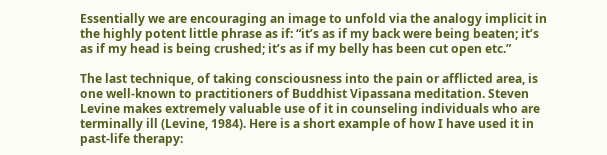Essentially we are encouraging an image to unfold via the analogy implicit in the highly potent little phrase as if: “it’s as if my back were being beaten; it’s as if my head is being crushed; it’s as if my belly has been cut open etc.”

The last technique, of taking consciousness into the pain or afflicted area, is one well-known to practitioners of Buddhist Vipassana meditation. Steven Levine makes extremely valuable use of it in counseling individuals who are terminally ill (Levine, 1984). Here is a short example of how I have used it in past-life therapy: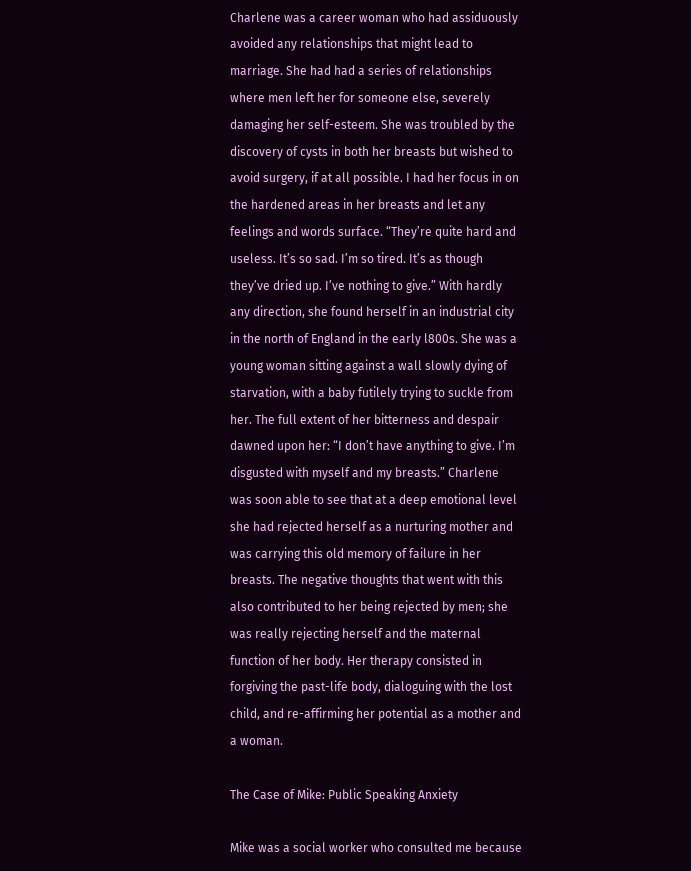Charlene was a career woman who had assiduously avoided any relationships that might lead to marriage. She had had a series of relationships where men left her for someone else, severely damaging her self-esteem. She was troubled by the discovery of cysts in both her breasts but wished to avoid surgery, if at all possible. I had her focus in on the hardened areas in her breasts and let any feelings and words surface. “They’re quite hard and useless. It’s so sad. I’m so tired. It’s as though they’ve dried up. I’ve nothing to give.” With hardly any direction, she found herself in an industrial city in the north of England in the early l800s. She was a young woman sitting against a wall slowly dying of starvation, with a baby futilely trying to suckle from her. The full extent of her bitterness and despair dawned upon her: “I don’t have anything to give. I’m disgusted with myself and my breasts.” Charlene was soon able to see that at a deep emotional level she had rejected herself as a nurturing mother and was carrying this old memory of failure in her breasts. The negative thoughts that went with this also contributed to her being rejected by men; she was really rejecting herself and the maternal function of her body. Her therapy consisted in forgiving the past-life body, dialoguing with the lost child, and re-affirming her potential as a mother and a woman.

The Case of Mike: Public Speaking Anxiety

Mike was a social worker who consulted me because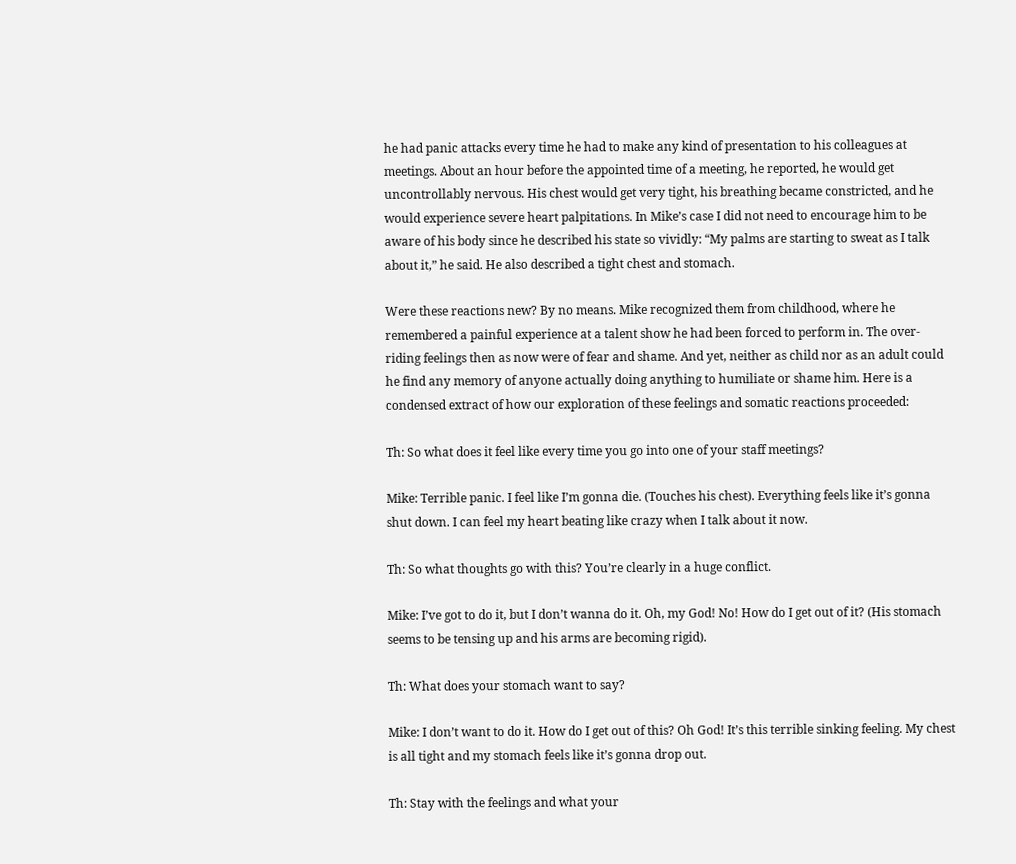he had panic attacks every time he had to make any kind of presentation to his colleagues at meetings. About an hour before the appointed time of a meeting, he reported, he would get uncontrollably nervous. His chest would get very tight, his breathing became constricted, and he would experience severe heart palpitations. In Mike’s case I did not need to encourage him to be aware of his body since he described his state so vividly: “My palms are starting to sweat as I talk about it,” he said. He also described a tight chest and stomach.

Were these reactions new? By no means. Mike recognized them from childhood, where he remembered a painful experience at a talent show he had been forced to perform in. The over-riding feelings then as now were of fear and shame. And yet, neither as child nor as an adult could he find any memory of anyone actually doing anything to humiliate or shame him. Here is a condensed extract of how our exploration of these feelings and somatic reactions proceeded:

Th: So what does it feel like every time you go into one of your staff meetings?

Mike: Terrible panic. I feel like I’m gonna die. (Touches his chest). Everything feels like it’s gonna shut down. I can feel my heart beating like crazy when I talk about it now.

Th: So what thoughts go with this? You’re clearly in a huge conflict.

Mike: I’ve got to do it, but I don’t wanna do it. Oh, my God! No! How do I get out of it? (His stomach seems to be tensing up and his arms are becoming rigid).

Th: What does your stomach want to say?

Mike: I don’t want to do it. How do I get out of this? Oh God! It’s this terrible sinking feeling. My chest is all tight and my stomach feels like it’s gonna drop out.

Th: Stay with the feelings and what your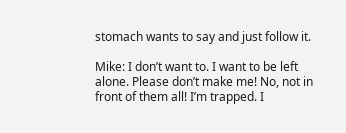stomach wants to say and just follow it.

Mike: I don’t want to. I want to be left alone. Please don’t make me! No, not in front of them all! I’m trapped. I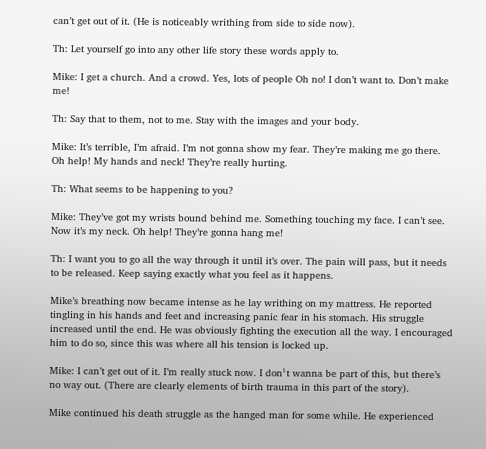can’t get out of it. (He is noticeably writhing from side to side now).

Th: Let yourself go into any other life story these words apply to.

Mike: I get a church. And a crowd. Yes, lots of people Oh no! I don’t want to. Don’t make me!

Th: Say that to them, not to me. Stay with the images and your body.

Mike: It’s terrible, I’m afraid. I’m not gonna show my fear. They’re making me go there. Oh help! My hands and neck! They’re really hurting.

Th: What seems to be happening to you?

Mike: They’ve got my wrists bound behind me. Something touching my face. I can’t see. Now it’s my neck. Oh help! They’re gonna hang me!

Th: I want you to go all the way through it until it’s over. The pain will pass, but it needs to be released. Keep saying exactly what you feel as it happens.

Mike’s breathing now became intense as he lay writhing on my mattress. He reported tingling in his hands and feet and increasing panic fear in his stomach. His struggle increased until the end. He was obviously fighting the execution all the way. I encouraged him to do so, since this was where all his tension is locked up.

Mike: I can’t get out of it. I’m really stuck now. I don¹t wanna be part of this, but there’s no way out. (There are clearly elements of birth trauma in this part of the story).

Mike continued his death struggle as the hanged man for some while. He experienced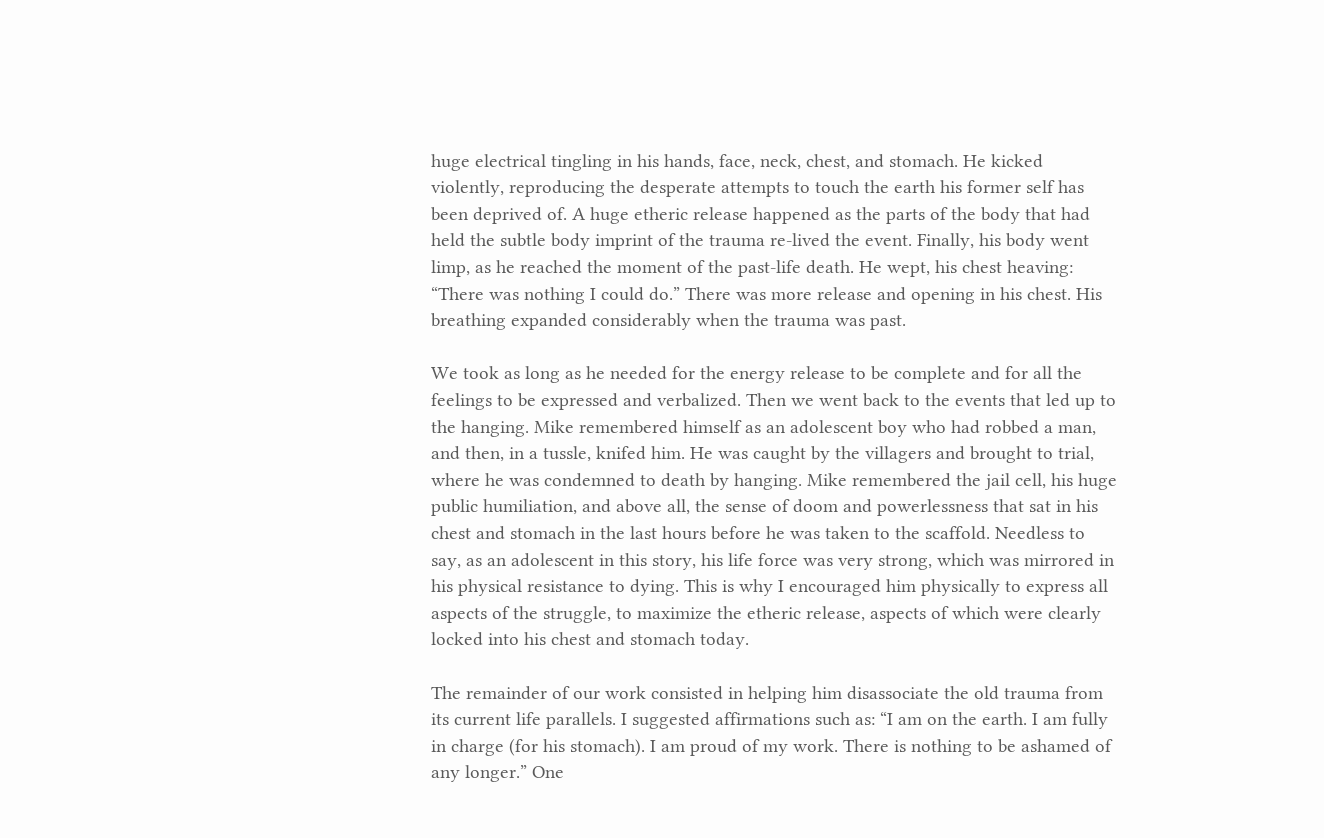huge electrical tingling in his hands, face, neck, chest, and stomach. He kicked violently, reproducing the desperate attempts to touch the earth his former self has been deprived of. A huge etheric release happened as the parts of the body that had held the subtle body imprint of the trauma re-lived the event. Finally, his body went limp, as he reached the moment of the past-life death. He wept, his chest heaving: “There was nothing I could do.” There was more release and opening in his chest. His breathing expanded considerably when the trauma was past.

We took as long as he needed for the energy release to be complete and for all the feelings to be expressed and verbalized. Then we went back to the events that led up to the hanging. Mike remembered himself as an adolescent boy who had robbed a man, and then, in a tussle, knifed him. He was caught by the villagers and brought to trial, where he was condemned to death by hanging. Mike remembered the jail cell, his huge public humiliation, and above all, the sense of doom and powerlessness that sat in his chest and stomach in the last hours before he was taken to the scaffold. Needless to say, as an adolescent in this story, his life force was very strong, which was mirrored in his physical resistance to dying. This is why I encouraged him physically to express all aspects of the struggle, to maximize the etheric release, aspects of which were clearly locked into his chest and stomach today.

The remainder of our work consisted in helping him disassociate the old trauma from its current life parallels. I suggested affirmations such as: “I am on the earth. I am fully in charge (for his stomach). I am proud of my work. There is nothing to be ashamed of any longer.” One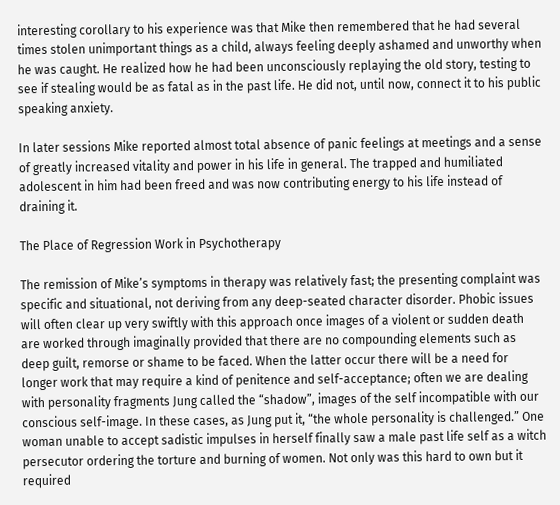interesting corollary to his experience was that Mike then remembered that he had several times stolen unimportant things as a child, always feeling deeply ashamed and unworthy when he was caught. He realized how he had been unconsciously replaying the old story, testing to see if stealing would be as fatal as in the past life. He did not, until now, connect it to his public speaking anxiety.

In later sessions Mike reported almost total absence of panic feelings at meetings and a sense of greatly increased vitality and power in his life in general. The trapped and humiliated adolescent in him had been freed and was now contributing energy to his life instead of draining it.

The Place of Regression Work in Psychotherapy

The remission of Mike’s symptoms in therapy was relatively fast; the presenting complaint was specific and situational, not deriving from any deep-seated character disorder. Phobic issues will often clear up very swiftly with this approach once images of a violent or sudden death are worked through imaginally provided that there are no compounding elements such as deep guilt, remorse or shame to be faced. When the latter occur there will be a need for longer work that may require a kind of penitence and self-acceptance; often we are dealing with personality fragments Jung called the “shadow”, images of the self incompatible with our conscious self-image. In these cases, as Jung put it, “the whole personality is challenged.” One woman unable to accept sadistic impulses in herself finally saw a male past life self as a witch persecutor ordering the torture and burning of women. Not only was this hard to own but it required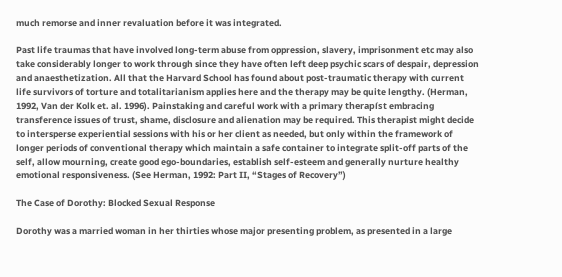much remorse and inner revaluation before it was integrated.

Past life traumas that have involved long-term abuse from oppression, slavery, imprisonment etc may also take considerably longer to work through since they have often left deep psychic scars of despair, depression and anaesthetization. All that the Harvard School has found about post-traumatic therapy with current life survivors of torture and totalitarianism applies here and the therapy may be quite lengthy. (Herman, 1992, Van der Kolk et. al. 1996). Painstaking and careful work with a primary therapíst embracing transference issues of trust, shame, disclosure and alienation may be required. This therapist might decide to intersperse experiential sessions with his or her client as needed, but only within the framework of longer periods of conventional therapy which maintain a safe container to integrate split-off parts of the self, allow mourning, create good ego-boundaries, establish self-esteem and generally nurture healthy emotional responsiveness. (See Herman, 1992: Part II, “Stages of Recovery”)

The Case of Dorothy: Blocked Sexual Response

Dorothy was a married woman in her thirties whose major presenting problem, as presented in a large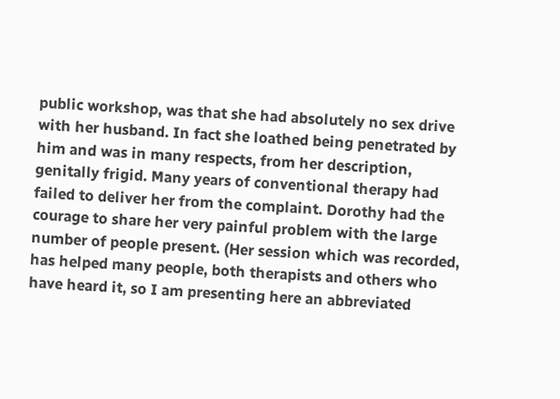public workshop, was that she had absolutely no sex drive with her husband. In fact she loathed being penetrated by him and was in many respects, from her description, genitally frigid. Many years of conventional therapy had failed to deliver her from the complaint. Dorothy had the courage to share her very painful problem with the large number of people present. (Her session which was recorded, has helped many people, both therapists and others who have heard it, so I am presenting here an abbreviated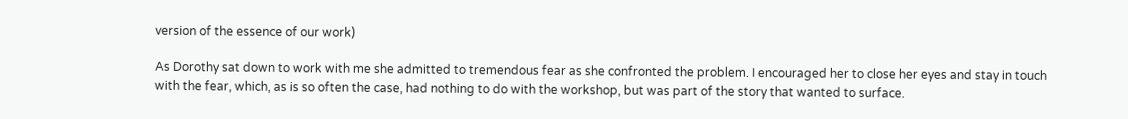version of the essence of our work)

As Dorothy sat down to work with me she admitted to tremendous fear as she confronted the problem. I encouraged her to close her eyes and stay in touch with the fear, which, as is so often the case, had nothing to do with the workshop, but was part of the story that wanted to surface.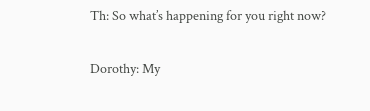Th: So what’s happening for you right now?

Dorothy: My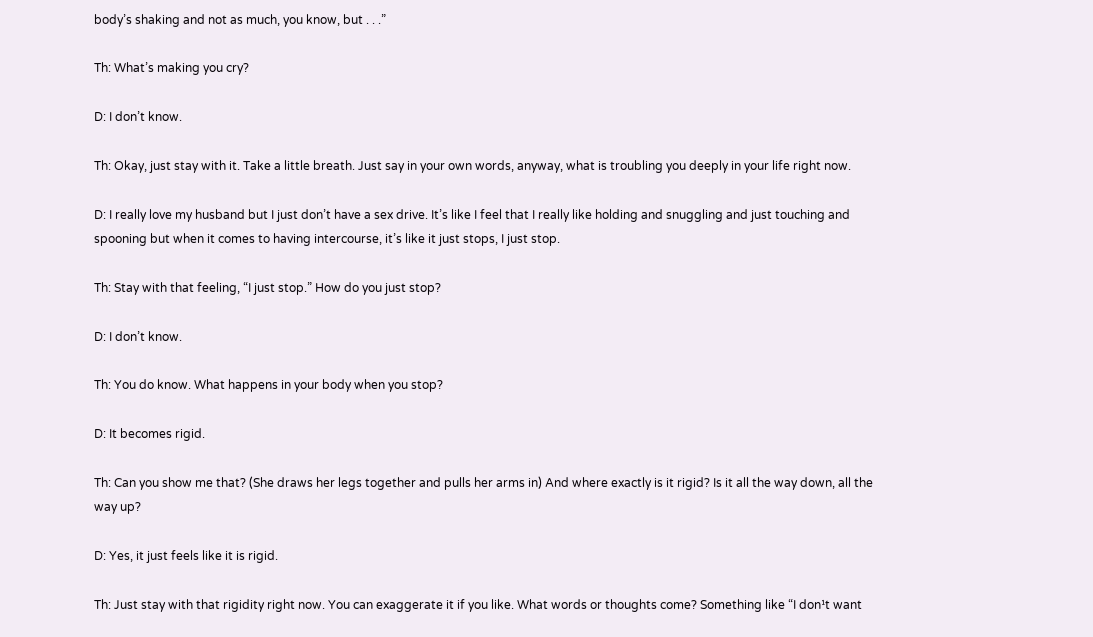body’s shaking and not as much, you know, but . . .”

Th: What’s making you cry?

D: I don’t know.

Th: Okay, just stay with it. Take a little breath. Just say in your own words, anyway, what is troubling you deeply in your life right now.

D: I really love my husband but I just don’t have a sex drive. It’s like I feel that I really like holding and snuggling and just touching and spooning but when it comes to having intercourse, it’s like it just stops, I just stop.

Th: Stay with that feeling, “I just stop.” How do you just stop?

D: I don’t know.

Th: You do know. What happens in your body when you stop?

D: It becomes rigid.

Th: Can you show me that? (She draws her legs together and pulls her arms in) And where exactly is it rigid? Is it all the way down, all the way up?

D: Yes, it just feels like it is rigid.

Th: Just stay with that rigidity right now. You can exaggerate it if you like. What words or thoughts come? Something like “I don¹t want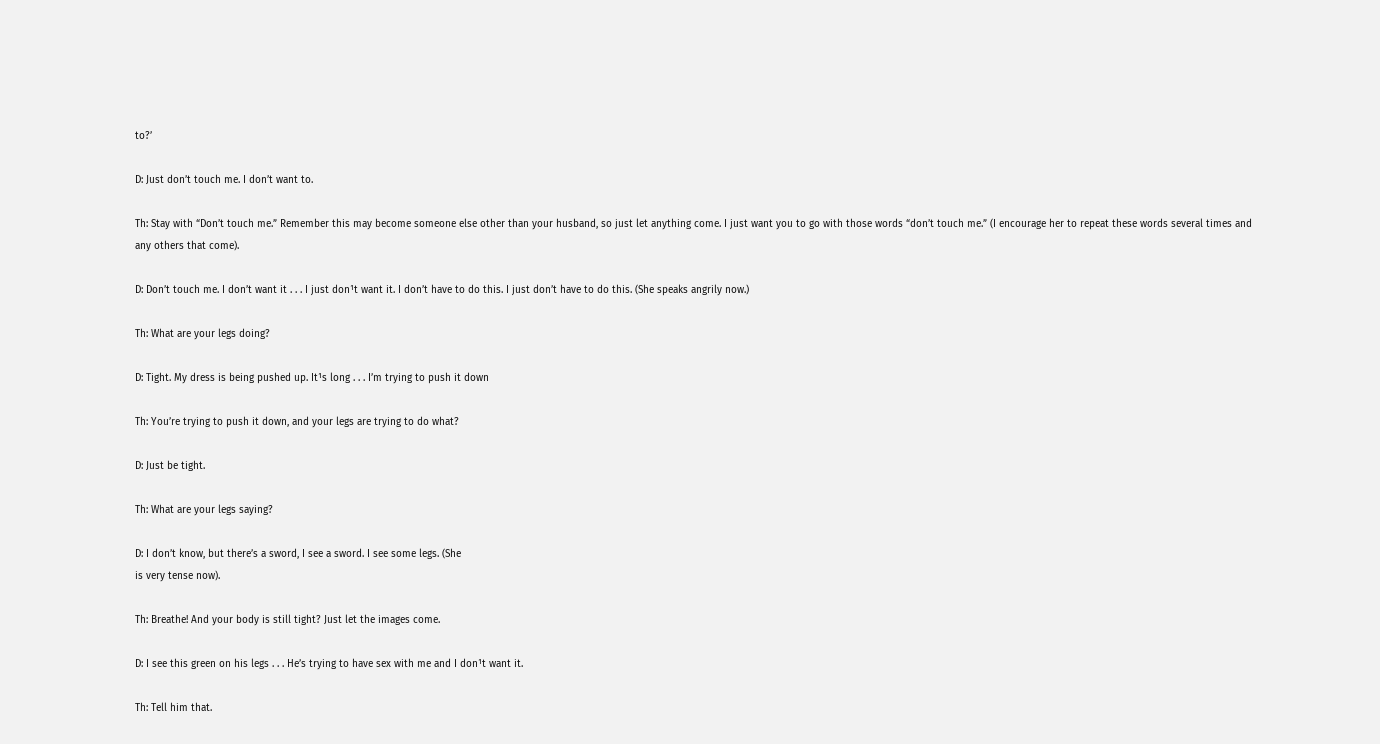to?’

D: Just don’t touch me. I don’t want to.

Th: Stay with “Don’t touch me.” Remember this may become someone else other than your husband, so just let anything come. I just want you to go with those words “don’t touch me.” (I encourage her to repeat these words several times and any others that come).

D: Don’t touch me. I don’t want it . . . I just don¹t want it. I don’t have to do this. I just don’t have to do this. (She speaks angrily now.)

Th: What are your legs doing?

D: Tight. My dress is being pushed up. It¹s long . . . I’m trying to push it down

Th: You’re trying to push it down, and your legs are trying to do what?

D: Just be tight.

Th: What are your legs saying?

D: I don’t know, but there’s a sword, I see a sword. I see some legs. (She
is very tense now).

Th: Breathe! And your body is still tight? Just let the images come.

D: I see this green on his legs . . . He’s trying to have sex with me and I don¹t want it.

Th: Tell him that.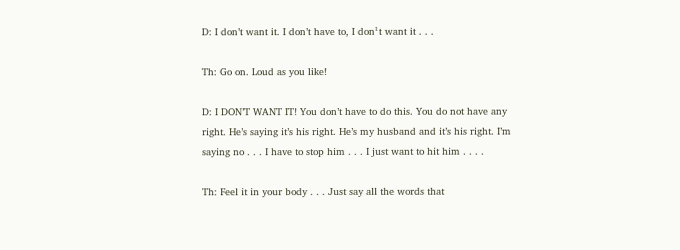D: I don’t want it. I don’t have to, I don¹t want it . . .

Th: Go on. Loud as you like!

D: I DON’T WANT IT! You don’t have to do this. You do not have any right. He’s saying it’s his right. He’s my husband and it’s his right. I’m saying no . . . I have to stop him . . . I just want to hit him . . . .

Th: Feel it in your body . . . Just say all the words that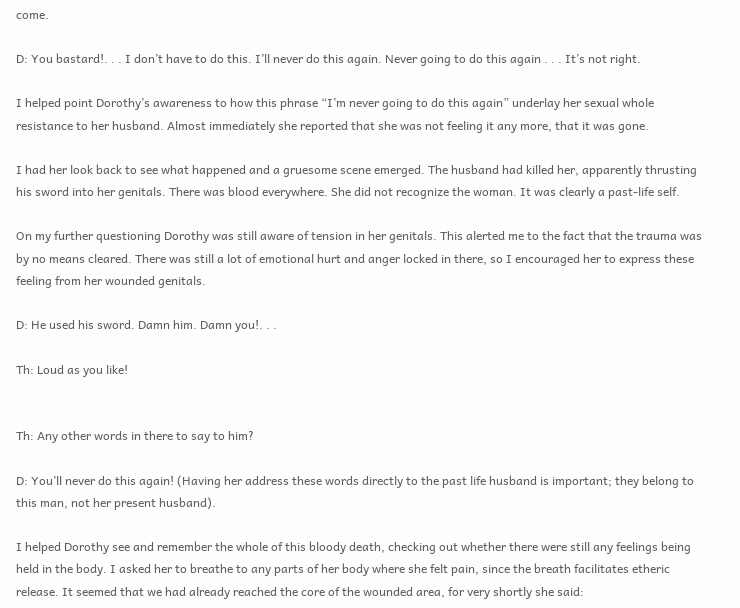come.

D: You bastard!. . . I don’t have to do this. I’ll never do this again. Never going to do this again . . . It’s not right.

I helped point Dorothy’s awareness to how this phrase “I’m never going to do this again” underlay her sexual whole resistance to her husband. Almost immediately she reported that she was not feeling it any more, that it was gone.

I had her look back to see what happened and a gruesome scene emerged. The husband had killed her, apparently thrusting his sword into her genitals. There was blood everywhere. She did not recognize the woman. It was clearly a past-life self.

On my further questioning Dorothy was still aware of tension in her genitals. This alerted me to the fact that the trauma was by no means cleared. There was still a lot of emotional hurt and anger locked in there, so I encouraged her to express these feeling from her wounded genitals.

D: He used his sword. Damn him. Damn you!. . .

Th: Loud as you like!


Th: Any other words in there to say to him?

D: You’ll never do this again! (Having her address these words directly to the past life husband is important; they belong to this man, not her present husband).

I helped Dorothy see and remember the whole of this bloody death, checking out whether there were still any feelings being held in the body. I asked her to breathe to any parts of her body where she felt pain, since the breath facilitates etheric release. It seemed that we had already reached the core of the wounded area, for very shortly she said: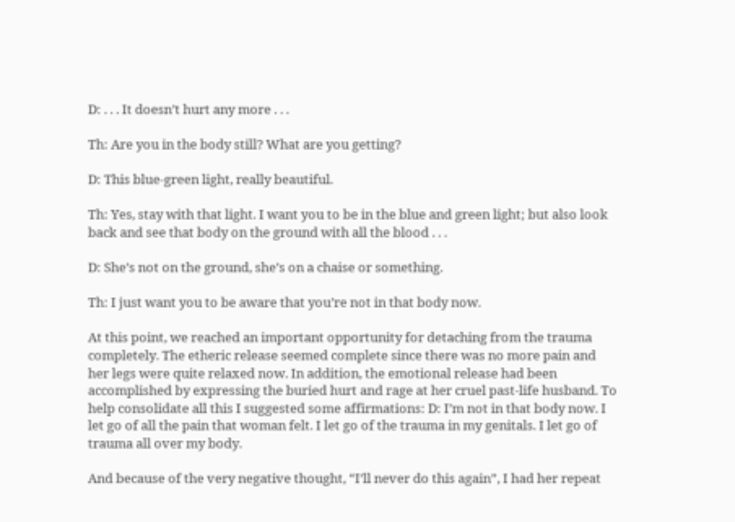D: . . . It doesn’t hurt any more . . .

Th: Are you in the body still? What are you getting?

D: This blue-green light, really beautiful.

Th: Yes, stay with that light. I want you to be in the blue and green light; but also look back and see that body on the ground with all the blood . . .

D: She’s not on the ground, she’s on a chaise or something.

Th: I just want you to be aware that you’re not in that body now.

At this point, we reached an important opportunity for detaching from the trauma completely. The etheric release seemed complete since there was no more pain and her legs were quite relaxed now. In addition, the emotional release had been accomplished by expressing the buried hurt and rage at her cruel past-life husband. To help consolidate all this I suggested some affirmations: D: I’m not in that body now. I let go of all the pain that woman felt. I let go of the trauma in my genitals. I let go of trauma all over my body.

And because of the very negative thought, “I’ll never do this again”, I had her repeat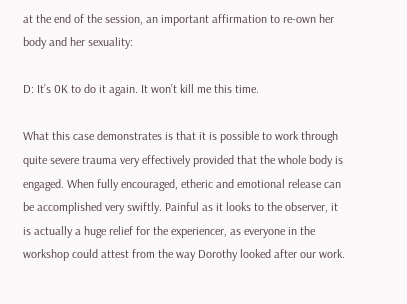at the end of the session, an important affirmation to re-own her body and her sexuality:

D: It’s 0K to do it again. It won’t kill me this time.

What this case demonstrates is that it is possible to work through quite severe trauma very effectively provided that the whole body is engaged. When fully encouraged, etheric and emotional release can be accomplished very swiftly. Painful as it looks to the observer, it is actually a huge relief for the experiencer, as everyone in the workshop could attest from the way Dorothy looked after our work.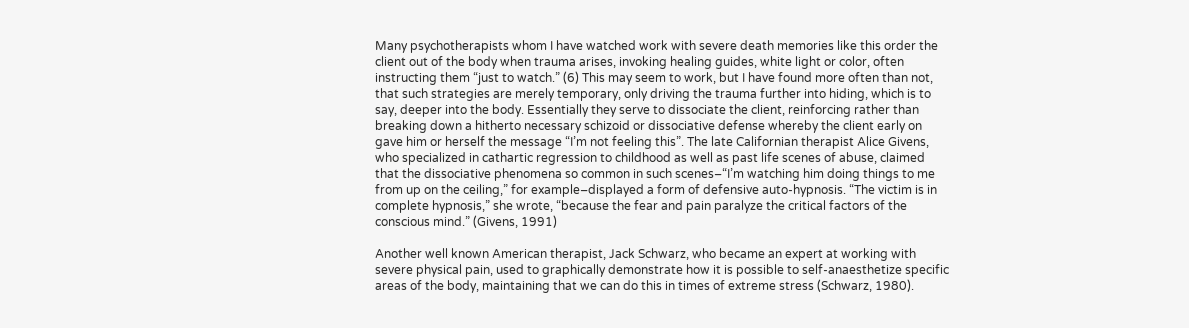Many psychotherapists whom I have watched work with severe death memories like this order the client out of the body when trauma arises, invoking healing guides, white light or color, often instructing them “just to watch.” (6) This may seem to work, but I have found more often than not, that such strategies are merely temporary, only driving the trauma further into hiding, which is to say, deeper into the body. Essentially they serve to dissociate the client, reinforcing rather than breaking down a hitherto necessary schizoid or dissociative defense whereby the client early on gave him or herself the message “I’m not feeling this”. The late Californian therapist Alice Givens, who specialized in cathartic regression to childhood as well as past life scenes of abuse, claimed that the dissociative phenomena so common in such scenes–“I’m watching him doing things to me from up on the ceiling,” for example–displayed a form of defensive auto-hypnosis. “The victim is in complete hypnosis,” she wrote, “because the fear and pain paralyze the critical factors of the conscious mind.” (Givens, 1991)

Another well known American therapist, Jack Schwarz, who became an expert at working with severe physical pain, used to graphically demonstrate how it is possible to self-anaesthetize specific areas of the body, maintaining that we can do this in times of extreme stress (Schwarz, 1980).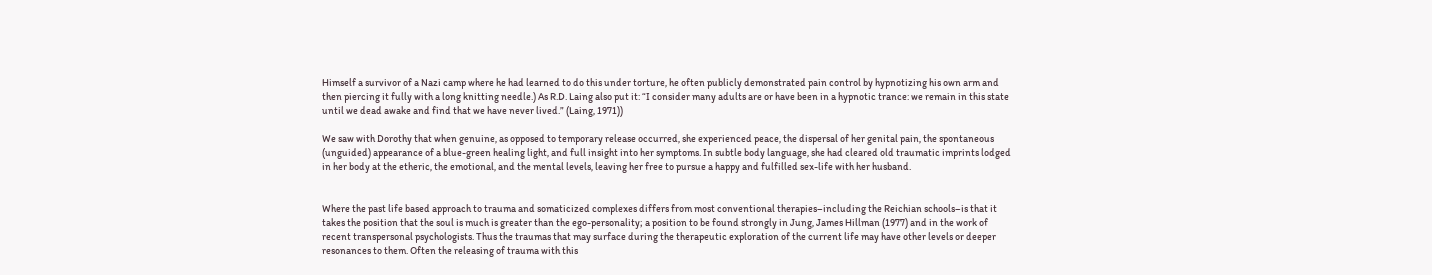Himself a survivor of a Nazi camp where he had learned to do this under torture, he often publicly demonstrated pain control by hypnotizing his own arm and then piercing it fully with a long knitting needle.) As R.D. Laing also put it: “I consider many adults are or have been in a hypnotic trance: we remain in this state until we dead awake and find that we have never lived.” (Laing, 1971))

We saw with Dorothy that when genuine, as opposed to temporary release occurred, she experienced peace, the dispersal of her genital pain, the spontaneous (unguided) appearance of a blue-green healing light, and full insight into her symptoms. In subtle body language, she had cleared old traumatic imprints lodged in her body at the etheric, the emotional, and the mental levels, leaving her free to pursue a happy and fulfilled sex-life with her husband.


Where the past life based approach to trauma and somaticized complexes differs from most conventional therapies–including the Reichian schools–is that it takes the position that the soul is much is greater than the ego-personality; a position to be found strongly in Jung, James Hillman (1977) and in the work of recent transpersonal psychologists. Thus the traumas that may surface during the therapeutic exploration of the current life may have other levels or deeper resonances to them. Often the releasing of trauma with this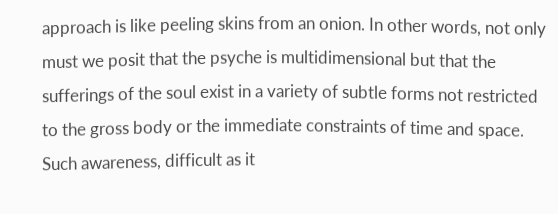approach is like peeling skins from an onion. In other words, not only must we posit that the psyche is multidimensional but that the sufferings of the soul exist in a variety of subtle forms not restricted to the gross body or the immediate constraints of time and space. Such awareness, difficult as it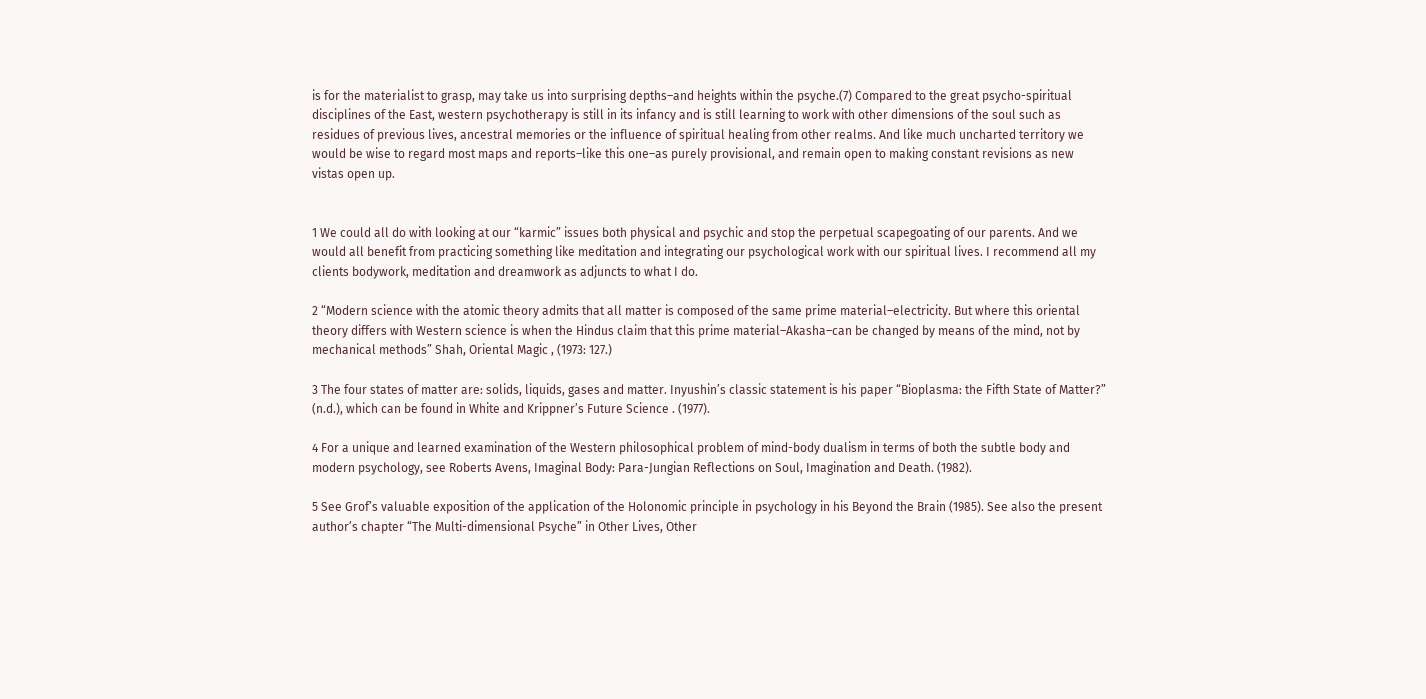is for the materialist to grasp, may take us into surprising depths–and heights within the psyche.(7) Compared to the great psycho-spiritual disciplines of the East, western psychotherapy is still in its infancy and is still learning to work with other dimensions of the soul such as residues of previous lives, ancestral memories or the influence of spiritual healing from other realms. And like much uncharted territory we would be wise to regard most maps and reports–like this one–as purely provisional, and remain open to making constant revisions as new vistas open up.


1 We could all do with looking at our “karmic” issues both physical and psychic and stop the perpetual scapegoating of our parents. And we would all benefit from practicing something like meditation and integrating our psychological work with our spiritual lives. I recommend all my clients bodywork, meditation and dreamwork as adjuncts to what I do.

2 “Modern science with the atomic theory admits that all matter is composed of the same prime material–electricity. But where this oriental theory differs with Western science is when the Hindus claim that this prime material–Akasha–can be changed by means of the mind, not by mechanical methods” Shah, Oriental Magic , (1973: 127.)

3 The four states of matter are: solids, liquids, gases and matter. Inyushin’s classic statement is his paper “Bioplasma: the Fifth State of Matter?” (n.d.), which can be found in White and Krippner’s Future Science . (1977).

4 For a unique and learned examination of the Western philosophical problem of mind-body dualism in terms of both the subtle body and modern psychology, see Roberts Avens, Imaginal Body: Para-Jungian Reflections on Soul, Imagination and Death. (1982).

5 See Grof’s valuable exposition of the application of the Holonomic principle in psychology in his Beyond the Brain (1985). See also the present author’s chapter “The Multi-dimensional Psyche” in Other Lives, Other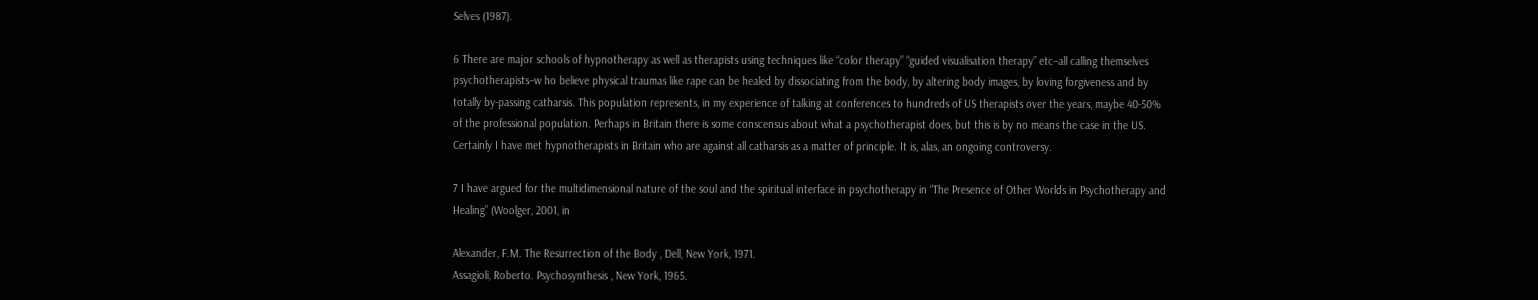Selves (1987).

6 There are major schools of hypnotherapy as well as therapists using techniques like “color therapy” “guided visualisation therapy” etc–all calling themselves psychotherapists–w ho believe physical traumas like rape can be healed by dissociating from the body, by altering body images, by loving forgiveness and by totally by-passing catharsis. This population represents, in my experience of talking at conferences to hundreds of US therapists over the years, maybe 40-50% of the professional population. Perhaps in Britain there is some conscensus about what a psychotherapist does, but this is by no means the case in the US. Certainly I have met hypnotherapists in Britain who are against all catharsis as a matter of principle. It is, alas, an ongoing controversy.

7 I have argued for the multidimensional nature of the soul and the spiritual interface in psychotherapy in “The Presence of Other Worlds in Psychotherapy and Healing” (Woolger, 2001, in

Alexander, F.M. The Resurrection of the Body , Dell, New York, 1971.
Assagioli, Roberto. Psychosynthesis , New York, 1965.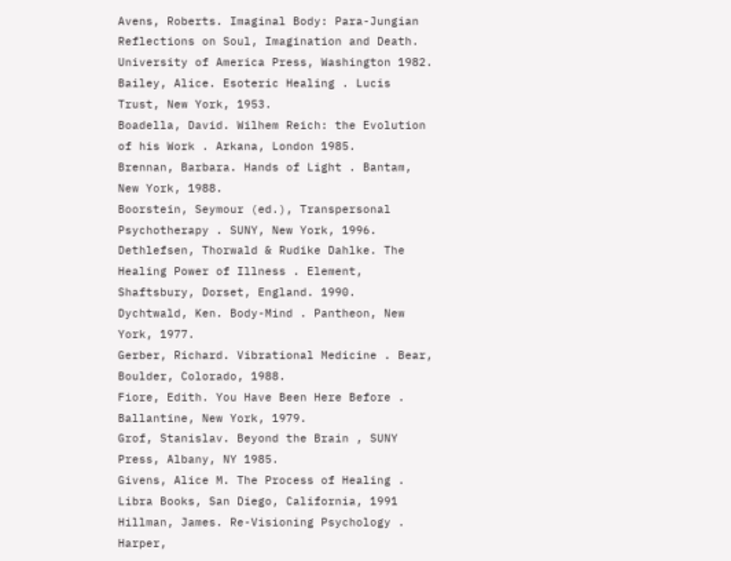Avens, Roberts. Imaginal Body: Para-Jungian Reflections on Soul, Imagination and Death. University of America Press, Washington 1982.
Bailey, Alice. Esoteric Healing . Lucis Trust, New York, 1953.
Boadella, David. Wilhem Reich: the Evolution of his Work . Arkana, London 1985.
Brennan, Barbara. Hands of Light . Bantam, New York, 1988.
Boorstein, Seymour (ed.), Transpersonal Psychotherapy . SUNY, New York, 1996.
Dethlefsen, Thorwald & Rudike Dahlke. The Healing Power of Illness . Element, Shaftsbury, Dorset, England. 1990.
Dychtwald, Ken. Body-Mind . Pantheon, New York, 1977.
Gerber, Richard. Vibrational Medicine . Bear, Boulder, Colorado, 1988.
Fiore, Edith. You Have Been Here Before . Ballantine, New York, 1979.
Grof, Stanislav. Beyond the Brain , SUNY Press, Albany, NY 1985.
Givens, Alice M. The Process of Healing . Libra Books, San Diego, California, 1991
Hillman, James. Re-Visioning Psychology . Harper,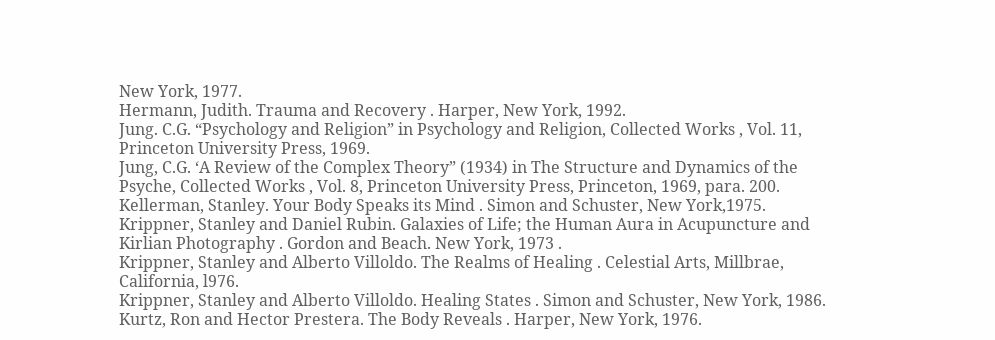New York, 1977.
Hermann, Judith. Trauma and Recovery . Harper, New York, 1992.
Jung. C.G. “Psychology and Religion” in Psychology and Religion, Collected Works , Vol. 11, Princeton University Press, 1969.
Jung, C.G. ‘A Review of the Complex Theory” (1934) in The Structure and Dynamics of the Psyche, Collected Works , Vol. 8, Princeton University Press, Princeton, 1969, para. 200.
Kellerman, Stanley. Your Body Speaks its Mind . Simon and Schuster, New York,1975.
Krippner, Stanley and Daniel Rubin. Galaxies of Life; the Human Aura in Acupuncture and Kirlian Photography . Gordon and Beach. New York, 1973 .
Krippner, Stanley and Alberto Villoldo. The Realms of Healing . Celestial Arts, Millbrae, California, l976.
Krippner, Stanley and Alberto Villoldo. Healing States . Simon and Schuster, New York, 1986.
Kurtz, Ron and Hector Prestera. The Body Reveals . Harper, New York, 1976.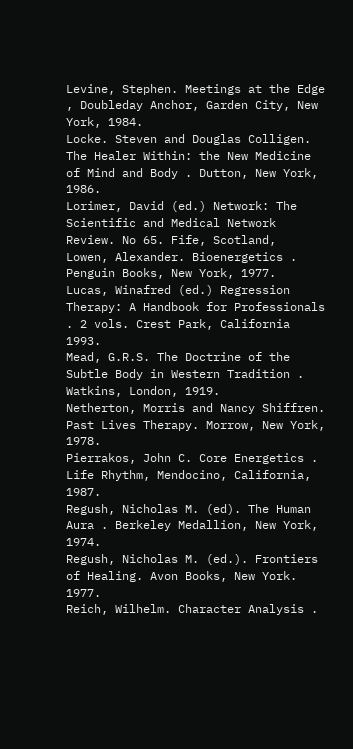Levine, Stephen. Meetings at the Edge , Doubleday Anchor, Garden City, New York, 1984.
Locke. Steven and Douglas Colligen. The Healer Within: the New Medicine of Mind and Body . Dutton, New York, 1986.
Lorimer, David (ed.) Network: The Scientific and Medical Network Review. No 65. Fife, Scotland,
Lowen, Alexander. Bioenergetics . Penguin Books, New York, 1977.
Lucas, Winafred (ed.) Regression Therapy: A Handbook for Professionals . 2 vols. Crest Park, California 1993.
Mead, G.R.S. The Doctrine of the Subtle Body in Western Tradition . Watkins, London, 1919.
Netherton, Morris and Nancy Shiffren. Past Lives Therapy. Morrow, New York, 1978.
Pierrakos, John C. Core Energetics . Life Rhythm, Mendocino, California, 1987.
Regush, Nicholas M. (ed). The Human Aura . Berkeley Medallion, New York, 1974.
Regush, Nicholas M. (ed.). Frontiers of Healing. Avon Books, New York. 1977.
Reich, Wilhelm. Character Analysis .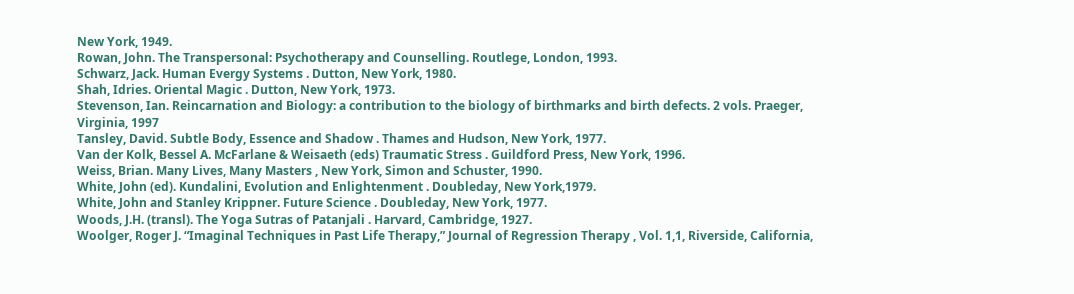New York, 1949.
Rowan, John. The Transpersonal: Psychotherapy and Counselling. Routlege, London, 1993.
Schwarz, Jack. Human Evergy Systems . Dutton, New York, 1980.
Shah, Idries. Oriental Magic . Dutton, New York, 1973.
Stevenson, Ian. Reincarnation and Biology: a contribution to the biology of birthmarks and birth defects. 2 vols. Praeger, Virginia, 1997
Tansley, David. Subtle Body, Essence and Shadow . Thames and Hudson, New York, 1977.
Van der Kolk, Bessel A. McFarlane & Weisaeth (eds) Traumatic Stress . Guildford Press, New York, 1996.
Weiss, Brian. Many Lives, Many Masters , New York, Simon and Schuster, 1990.
White, John (ed). Kundalini, Evolution and Enlightenment . Doubleday, New York,1979.
White, John and Stanley Krippner. Future Science . Doubleday, New York, 1977.
Woods, J.H. (transl). The Yoga Sutras of Patanjali . Harvard, Cambridge, 1927.
Woolger, Roger J. “Imaginal Techniques in Past Life Therapy,” Journal of Regression Therapy , Vol. 1,1, Riverside, California,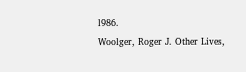l986.
Woolger, Roger J. Other Lives,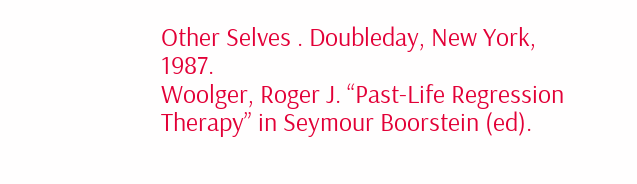Other Selves . Doubleday, New York, 1987.
Woolger, Roger J. “Past-Life Regression Therapy” in Seymour Boorstein (ed).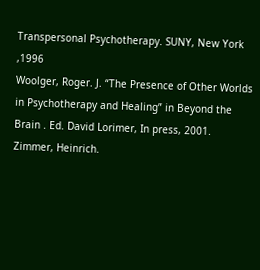Transpersonal Psychotherapy. SUNY, New York ,1996
Woolger, Roger. J. “The Presence of Other Worlds in Psychotherapy and Healing” in Beyond the Brain . Ed. David Lorimer, In press, 2001.
Zimmer, Heinrich.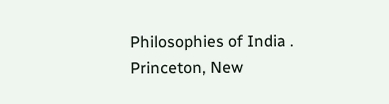Philosophies of India . Princeton, New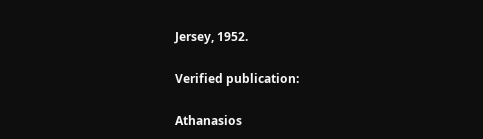Jersey, 1952.

Verified publication:

Athanasios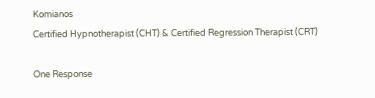Komianos
Certified Hypnotherapist (CHT) & Certified Regression Therapist (CRT)

One Response